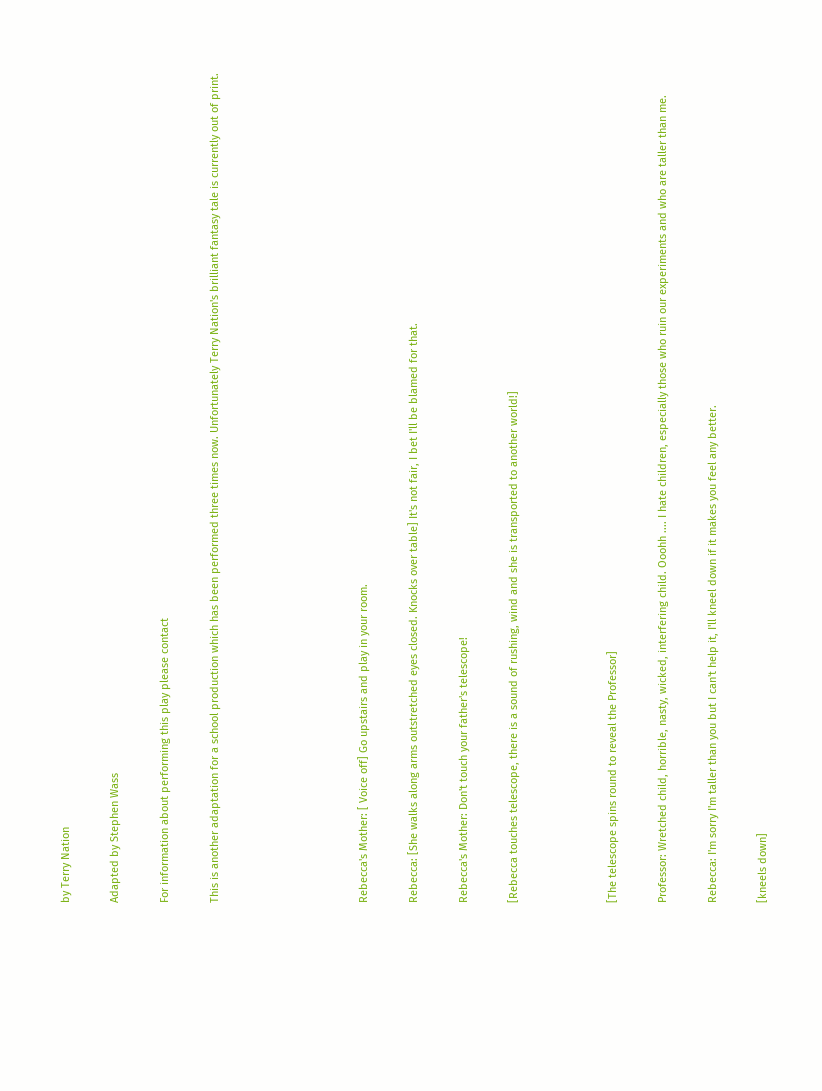by Terry Nation

Adapted by Stephen Wass

For information about performing this play please contact

This is another adaptation for a school production which has been performed three times now. Unfortunately Terry Nation's brilliant fantasy tale is currently out of print.





Rebecca's Mother: [ Voice off] Go upstairs and play in your room.

Rebecca: [She walks along arms outstretched eyes closed. Knocks over table] It's not fair, I bet I'll be blamed for that.

Rebecca's Mother: Don't touch your father's telescope!

[Rebecca touches telescope, there is a sound of rushing, wind and she is transported to another world!]



[The telescope spins round to reveal the Professor]

Professor: Wretched child, horrible, nasty, wicked, interfering child. Ooohh .... I hate children, especially those who ruin our experiments and who are taller than me.

Rebecca: I'm sorry I'm taller than you but I can't help it, I'll kneel down if it makes you feel any better.

[kneels down]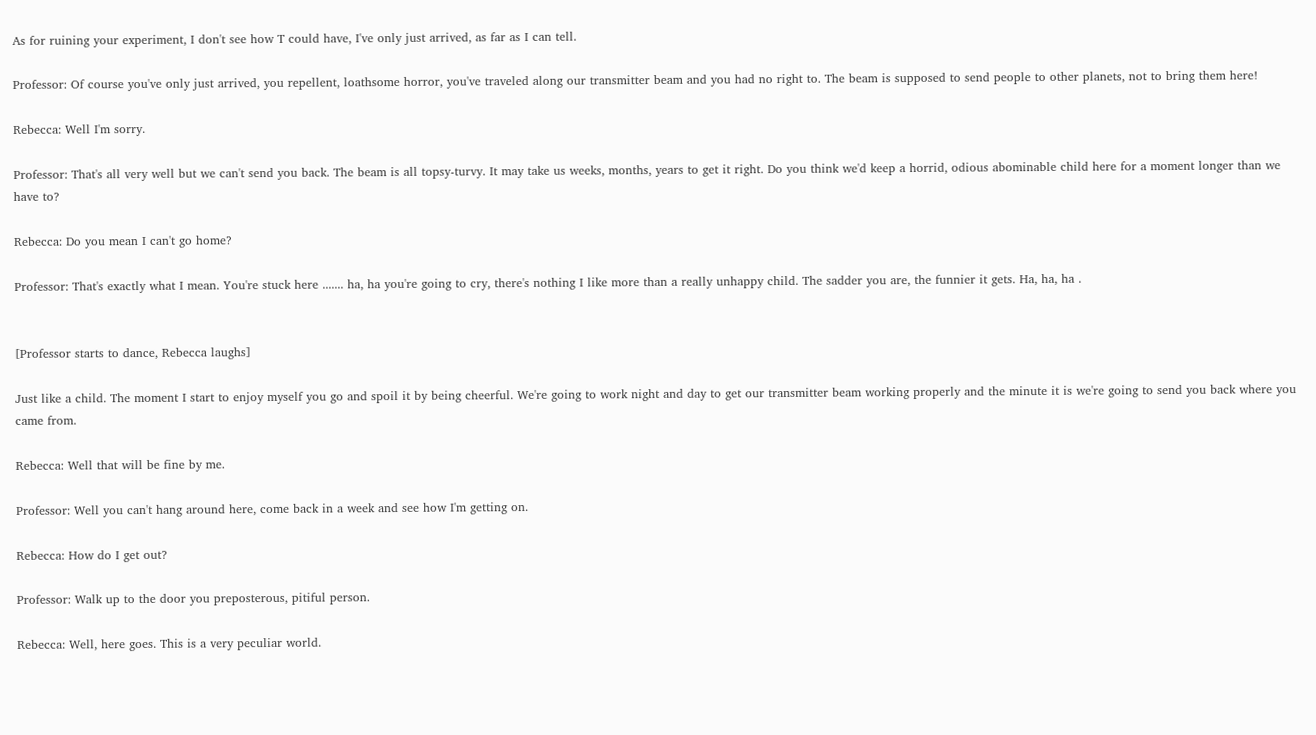As for ruining your experiment, I don't see how T could have, I've only just arrived, as far as I can tell.

Professor: Of course you've only just arrived, you repellent, loathsome horror, you've traveled along our transmitter beam and you had no right to. The beam is supposed to send people to other planets, not to bring them here!

Rebecca: Well I'm sorry.

Professor: That's all very well but we can't send you back. The beam is all topsy-turvy. It may take us weeks, months, years to get it right. Do you think we'd keep a horrid, odious abominable child here for a moment longer than we have to?

Rebecca: Do you mean I can't go home?

Professor: That's exactly what I mean. You're stuck here ....... ha, ha you're going to cry, there's nothing I like more than a really unhappy child. The sadder you are, the funnier it gets. Ha, ha, ha .


[Professor starts to dance, Rebecca laughs]

Just like a child. The moment I start to enjoy myself you go and spoil it by being cheerful. We're going to work night and day to get our transmitter beam working properly and the minute it is we're going to send you back where you came from.

Rebecca: Well that will be fine by me.

Professor: Well you can't hang around here, come back in a week and see how I'm getting on.

Rebecca: How do I get out?

Professor: Walk up to the door you preposterous, pitiful person.

Rebecca: Well, here goes. This is a very peculiar world.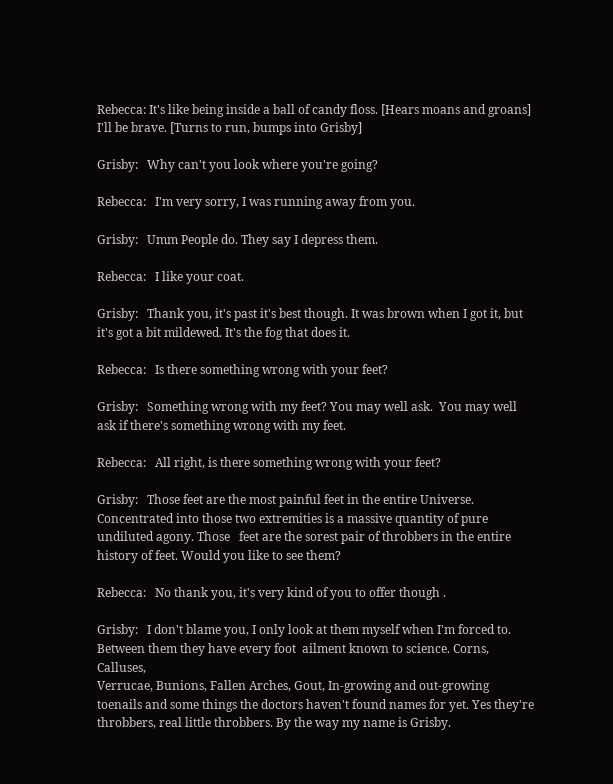Rebecca: It's like being inside a ball of candy floss. [Hears moans and groans]
I'll be brave. [Turns to run, bumps into Grisby]

Grisby:   Why can't you look where you're going?

Rebecca:   I'm very sorry, I was running away from you.

Grisby:   Umm People do. They say I depress them.

Rebecca:   I like your coat.

Grisby:   Thank you, it's past it's best though. It was brown when I got it, but it's got a bit mildewed. It's the fog that does it.

Rebecca:   Is there something wrong with your feet?

Grisby:   Something wrong with my feet? You may well ask.  You may well ask if there's something wrong with my feet.

Rebecca:   All right, is there something wrong with your feet?

Grisby:   Those feet are the most painful feet in the entire Universe. Concentrated into those two extremities is a massive quantity of pure undiluted agony. Those   feet are the sorest pair of throbbers in the entire history of feet. Would you like to see them?

Rebecca:   No thank you, it's very kind of you to offer though .

Grisby:   I don't blame you, I only look at them myself when I'm forced to. Between them they have every foot  ailment known to science. Corns, Calluses,
Verrucae, Bunions, Fallen Arches, Gout, In-growing and out-growing toenails and some things the doctors haven't found names for yet. Yes they're throbbers, real little throbbers. By the way my name is Grisby.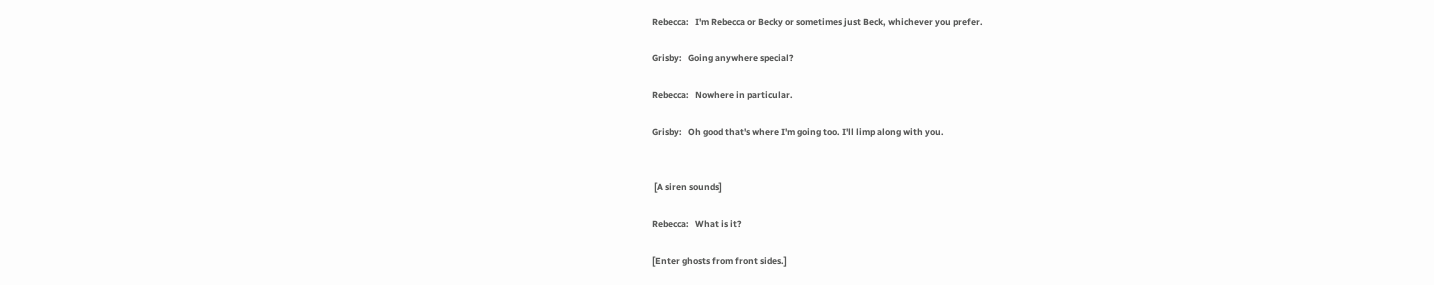Rebecca:   I'm Rebecca or Becky or sometimes just Beck, whichever you prefer.

Grisby:   Going anywhere special?

Rebecca:   Nowhere in particular.

Grisby:   Oh good that's where I'm going too. I'll limp along with you.


 [A siren sounds]

Rebecca:   What is it?

[Enter ghosts from front sides.]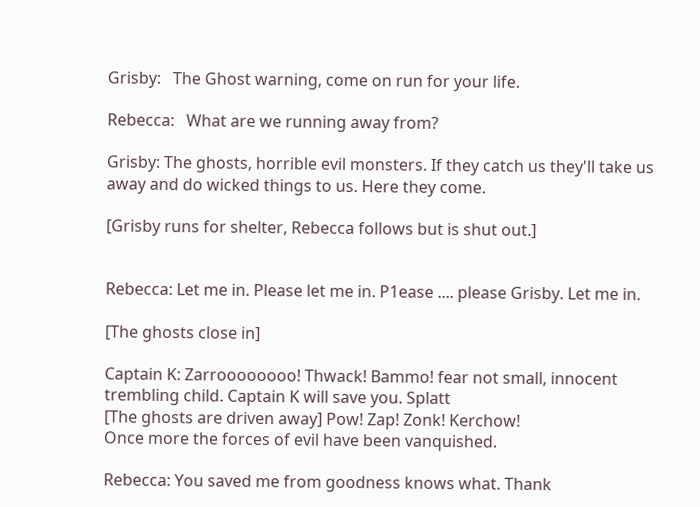Grisby:   The Ghost warning, come on run for your life.

Rebecca:   What are we running away from?

Grisby: The ghosts, horrible evil monsters. If they catch us they'll take us away and do wicked things to us. Here they come.

[Grisby runs for shelter, Rebecca follows but is shut out.]


Rebecca: Let me in. Please let me in. P1ease .... please Grisby. Let me in.

[The ghosts close in]

Captain K: Zarroooooooo! Thwack! Bammo! fear not small, innocent trembling child. Captain K will save you. Splatt
[The ghosts are driven away] Pow! Zap! Zonk! Kerchow!
Once more the forces of evil have been vanquished.

Rebecca: You saved me from goodness knows what. Thank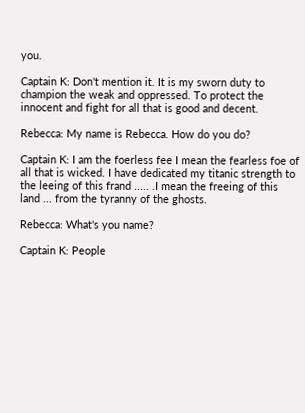you.

Captain K: Don't mention it. It is my sworn duty to champion the weak and oppressed. To protect the innocent and fight for all that is good and decent.

Rebecca: My name is Rebecca. How do you do?

Captain K: I am the foerless fee I mean the fearless foe of all that is wicked. I have dedicated my titanic strength to the leeing of this frand ..... .I mean the freeing of this land ... from the tyranny of the ghosts.

Rebecca: What's you name?

Captain K: People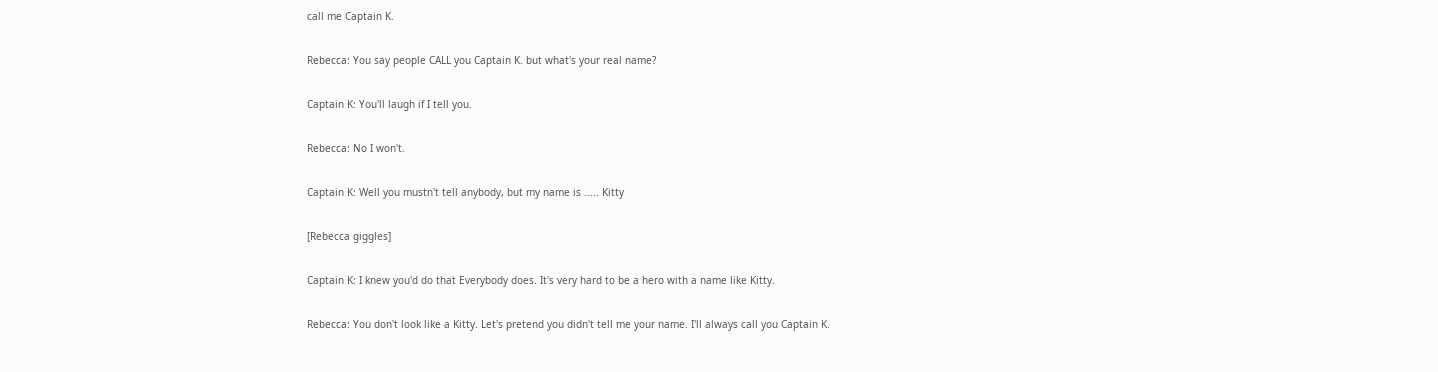call me Captain K.

Rebecca: You say people CALL you Captain K. but what's your real name?

Captain K: You'll laugh if I tell you.

Rebecca: No I won't.

Captain K: Well you mustn't tell anybody, but my name is ..... Kitty

[Rebecca giggles]

Captain K: I knew you'd do that Everybody does. It's very hard to be a hero with a name like Kitty.

Rebecca: You don't look like a Kitty. Let's pretend you didn't tell me your name. I'll always call you Captain K.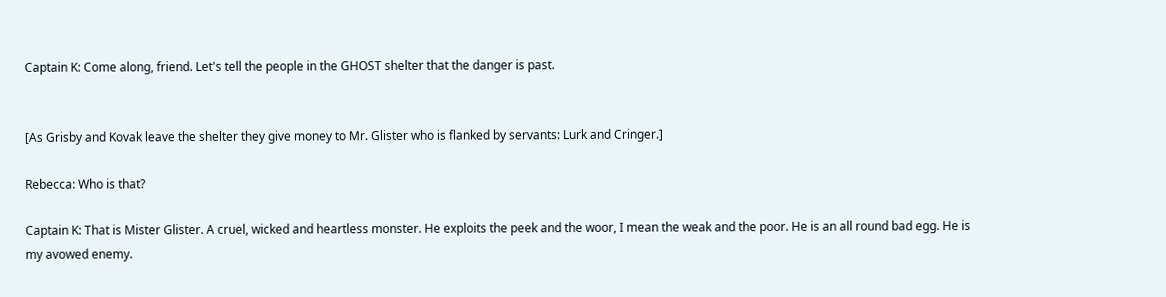Captain K: Come along, friend. Let's tell the people in the GHOST shelter that the danger is past.


[As Grisby and Kovak leave the shelter they give money to Mr. Glister who is flanked by servants: Lurk and Cringer.]

Rebecca: Who is that?

Captain K: That is Mister Glister. A cruel, wicked and heartless monster. He exploits the peek and the woor, I mean the weak and the poor. He is an all round bad egg. He is my avowed enemy.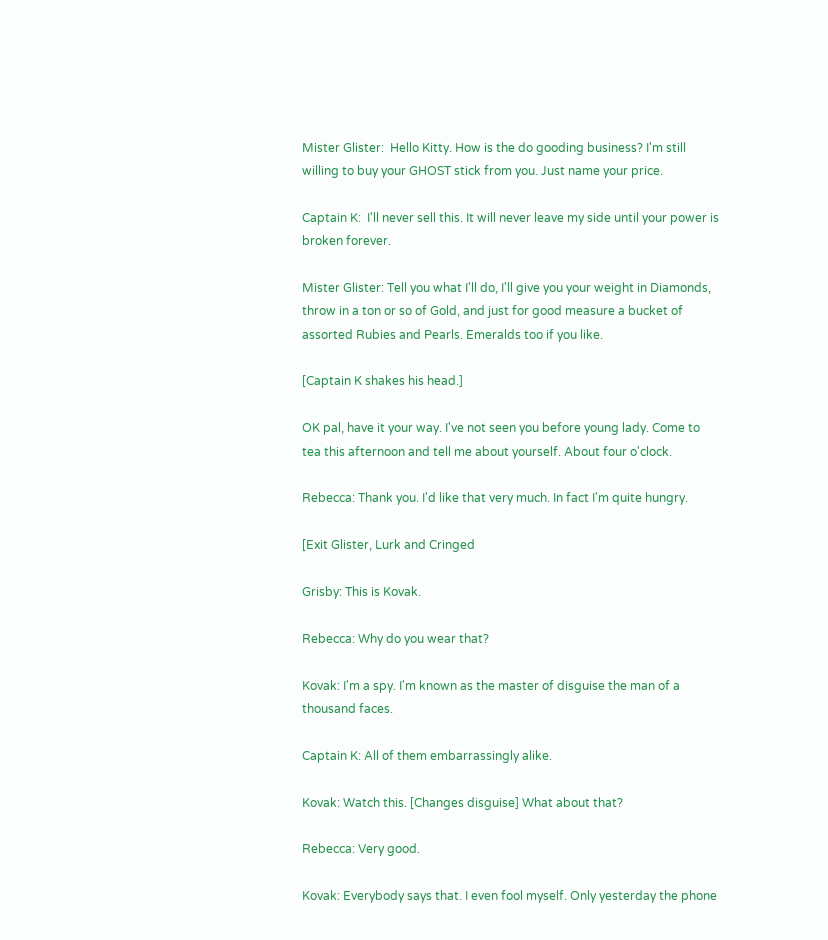Mister Glister:  Hello Kitty. How is the do gooding business? I'm still willing to buy your GHOST stick from you. Just name your price.

Captain K:  I'll never sell this. It will never leave my side until your power is broken forever.

Mister Glister: Tell you what I'll do, I'll give you your weight in Diamonds, throw in a ton or so of Gold, and just for good measure a bucket of assorted Rubies and Pearls. Emeralds too if you like.

[Captain K shakes his head.]

OK pal, have it your way. I've not seen you before young lady. Come to tea this afternoon and tell me about yourself. About four o'clock.

Rebecca: Thank you. I'd like that very much. In fact I'm quite hungry.

[Exit Glister, Lurk and Cringed

Grisby: This is Kovak.

Rebecca: Why do you wear that?

Kovak: I'm a spy. I'm known as the master of disguise the man of a thousand faces.

Captain K: All of them embarrassingly alike.

Kovak: Watch this. [Changes disguise] What about that?

Rebecca: Very good.

Kovak: Everybody says that. I even fool myself. Only yesterday the phone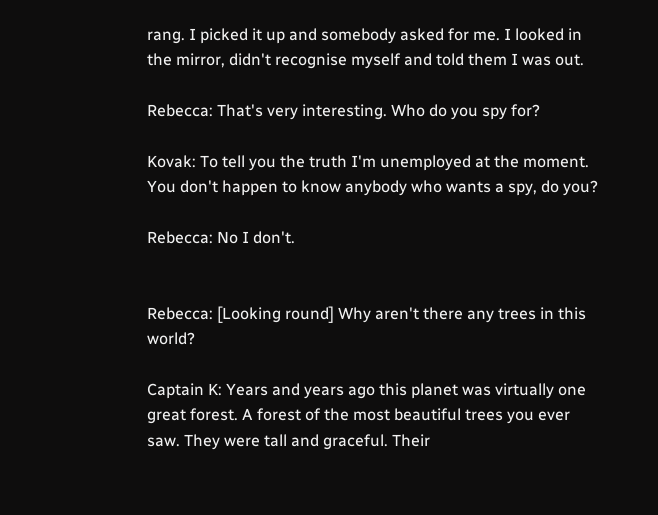rang. I picked it up and somebody asked for me. I looked in the mirror, didn't recognise myself and told them I was out.

Rebecca: That's very interesting. Who do you spy for?

Kovak: To tell you the truth I'm unemployed at the moment. You don't happen to know anybody who wants a spy, do you?

Rebecca: No I don't.


Rebecca: [Looking round] Why aren't there any trees in this world?

Captain K: Years and years ago this planet was virtually one great forest. A forest of the most beautiful trees you ever saw. They were tall and graceful. Their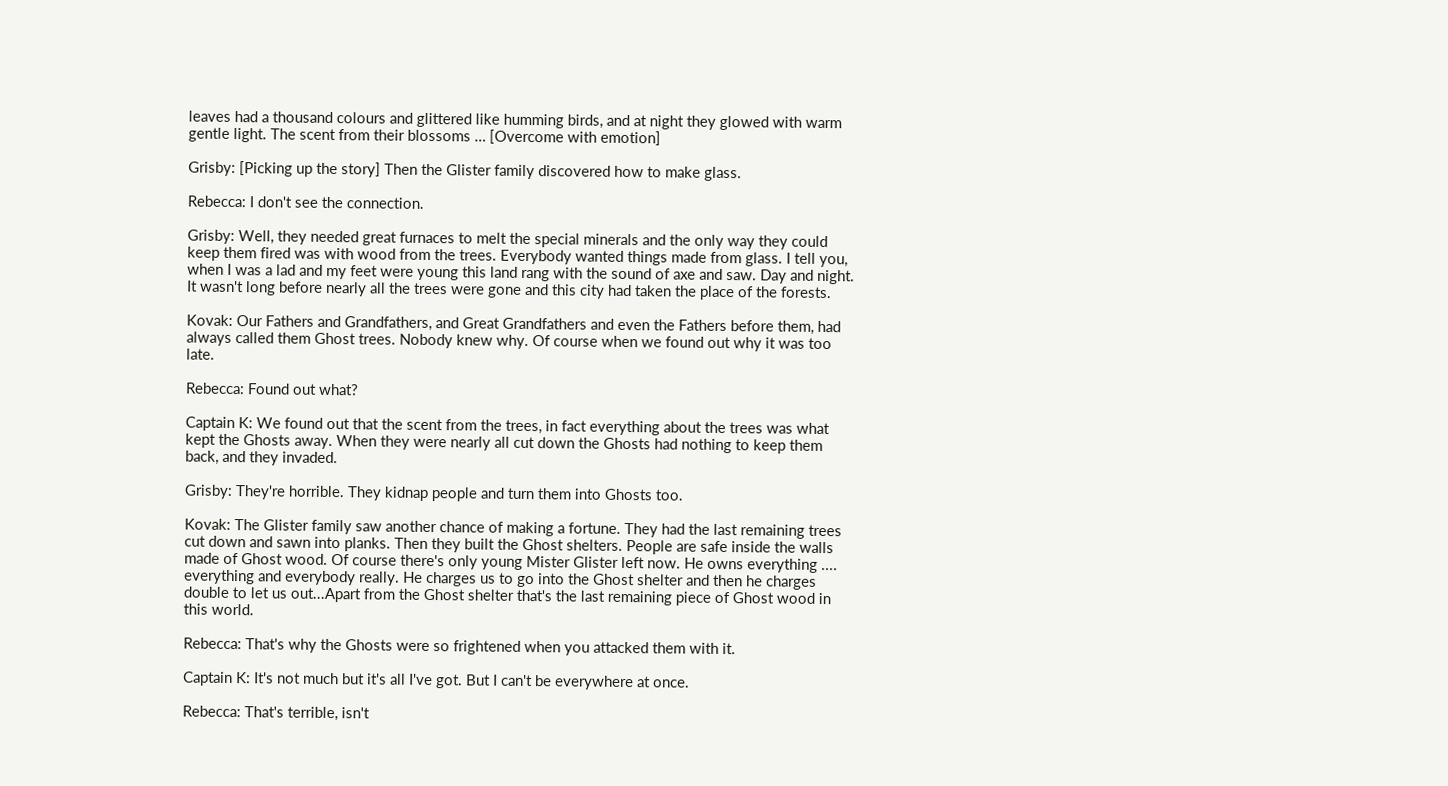leaves had a thousand colours and glittered like humming birds, and at night they glowed with warm gentle light. The scent from their blossoms … [Overcome with emotion]

Grisby: [Picking up the story] Then the Glister family discovered how to make glass.

Rebecca: I don't see the connection.

Grisby: Well, they needed great furnaces to melt the special minerals and the only way they could keep them fired was with wood from the trees. Everybody wanted things made from glass. I tell you, when I was a lad and my feet were young this land rang with the sound of axe and saw. Day and night. It wasn't long before nearly all the trees were gone and this city had taken the place of the forests.

Kovak: Our Fathers and Grandfathers, and Great Grandfathers and even the Fathers before them, had always called them Ghost trees. Nobody knew why. Of course when we found out why it was too late.

Rebecca: Found out what?

Captain K: We found out that the scent from the trees, in fact everything about the trees was what kept the Ghosts away. When they were nearly all cut down the Ghosts had nothing to keep them back, and they invaded.

Grisby: They're horrible. They kidnap people and turn them into Ghosts too.

Kovak: The Glister family saw another chance of making a fortune. They had the last remaining trees cut down and sawn into planks. Then they built the Ghost shelters. People are safe inside the walls made of Ghost wood. Of course there's only young Mister Glister left now. He owns everything .... everything and everybody really. He charges us to go into the Ghost shelter and then he charges double to let us out...Apart from the Ghost shelter that's the last remaining piece of Ghost wood in this world.

Rebecca: That's why the Ghosts were so frightened when you attacked them with it.

Captain K: It's not much but it's all I've got. But I can't be everywhere at once.

Rebecca: That's terrible, isn't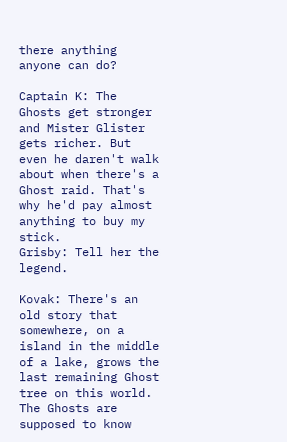there anything anyone can do?

Captain K: The Ghosts get stronger and Mister Glister gets richer. But even he daren't walk about when there's a Ghost raid. That's why he'd pay almost anything to buy my stick.
Grisby: Tell her the legend.

Kovak: There's an old story that somewhere, on a island in the middle of a lake, grows the last remaining Ghost tree on this world. The Ghosts are supposed to know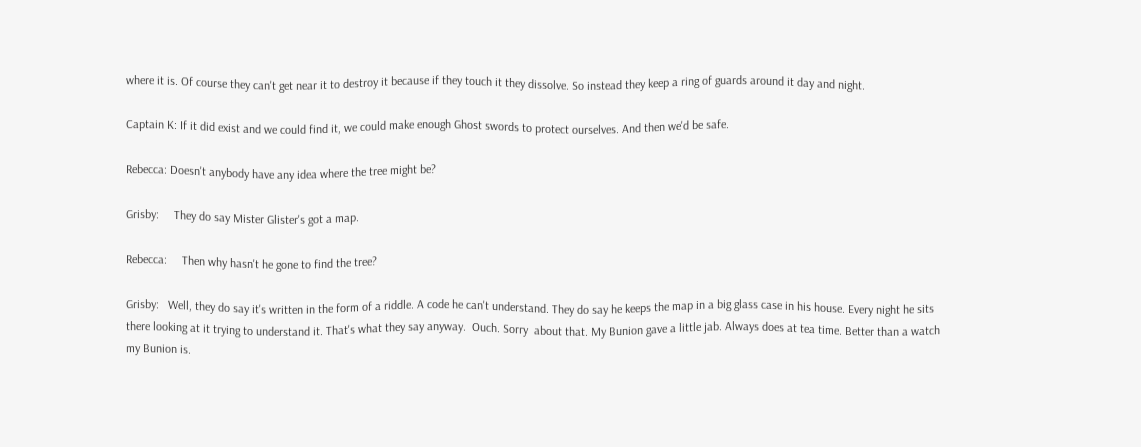where it is. Of course they can't get near it to destroy it because if they touch it they dissolve. So instead they keep a ring of guards around it day and night.

Captain K: If it did exist and we could find it, we could make enough Ghost swords to protect ourselves. And then we'd be safe.

Rebecca: Doesn't anybody have any idea where the tree might be?

Grisby:     They do say Mister Glister's got a map.

Rebecca:     Then why hasn't he gone to find the tree?

Grisby:   Well, they do say it's written in the form of a riddle. A code he can't understand. They do say he keeps the map in a big glass case in his house. Every night he sits there looking at it trying to understand it. That's what they say anyway.  Ouch. Sorry  about that. My Bunion gave a little jab. Always does at tea time. Better than a watch my Bunion is.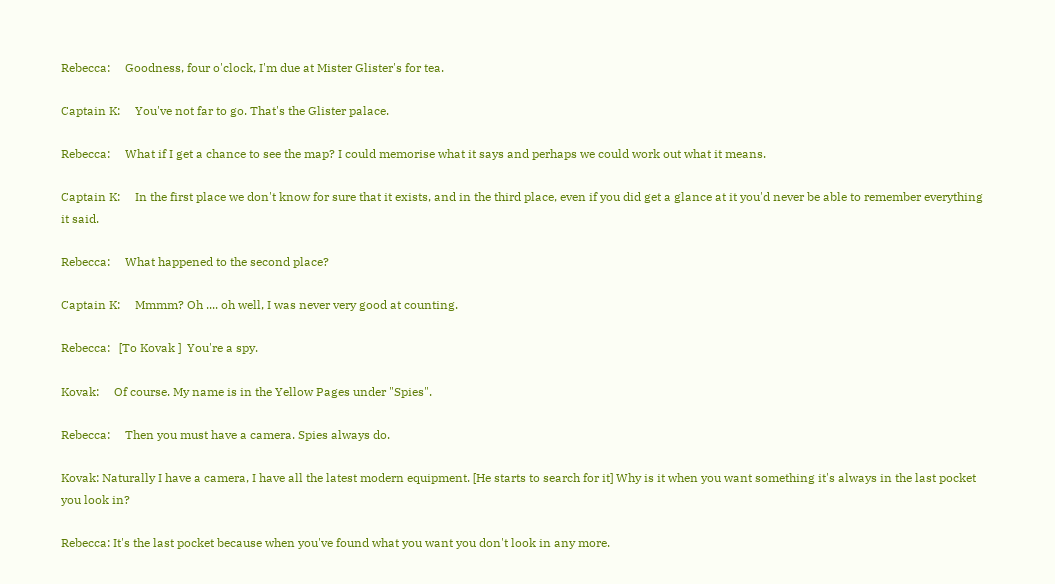Rebecca:     Goodness, four o'clock, I'm due at Mister Glister's for tea.

Captain K:     You've not far to go. That's the Glister palace.

Rebecca:     What if I get a chance to see the map? I could memorise what it says and perhaps we could work out what it means.

Captain K:     In the first place we don't know for sure that it exists, and in the third place, even if you did get a glance at it you'd never be able to remember everything it said.

Rebecca:     What happened to the second place?

Captain K:     Mmmm? Oh .... oh well, I was never very good at counting.

Rebecca:   [To Kovak ]  You're a spy.

Kovak:     Of course. My name is in the Yellow Pages under "Spies".

Rebecca:     Then you must have a camera. Spies always do.

Kovak: Naturally I have a camera, I have all the latest modern equipment. [He starts to search for it] Why is it when you want something it's always in the last pocket you look in?

Rebecca: It's the last pocket because when you've found what you want you don't look in any more.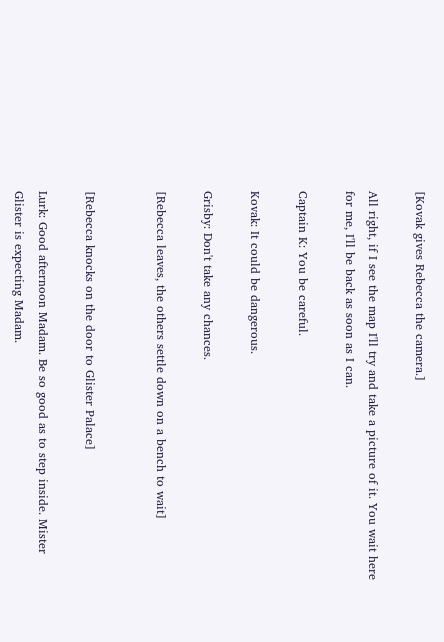[Kovak gives Rebecca the camera.]

All right, if I see the map I'll try and take a picture of it. You wait here for me, I'll be back as soon as I can.

Captain K: You be careful.

Kovak: It could be dangerous.

Grisby: Don't take any chances.

[Rebecca leaves, the others settle down on a bench to wait]


[Rebecca knocks on the door to Glister Palace]

Lurk: Good afternoon Madam. Be so good as to step inside. Mister Glister is expecting Madam.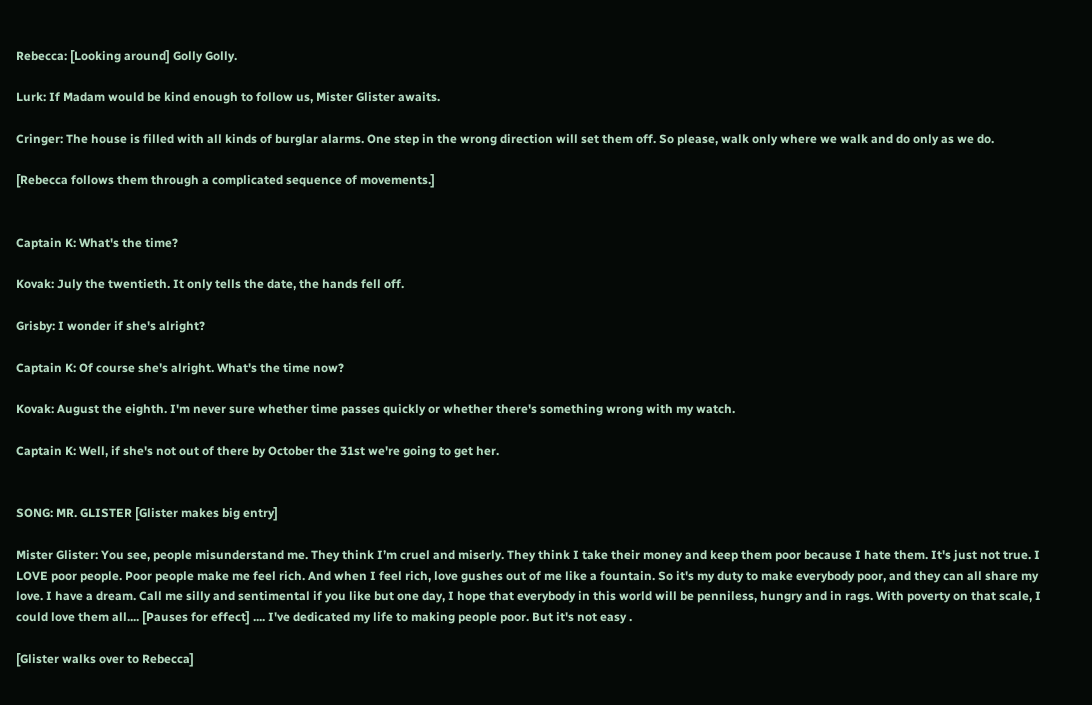Rebecca: [Looking around] Golly Golly.

Lurk: If Madam would be kind enough to follow us, Mister Glister awaits.

Cringer: The house is filled with all kinds of burglar alarms. One step in the wrong direction will set them off. So please, walk only where we walk and do only as we do.

[Rebecca follows them through a complicated sequence of movements.]


Captain K: What's the time?

Kovak: July the twentieth. It only tells the date, the hands fell off.

Grisby: I wonder if she's alright?

Captain K: Of course she's alright. What's the time now?

Kovak: August the eighth. I'm never sure whether time passes quickly or whether there's something wrong with my watch.

Captain K: Well, if she's not out of there by October the 31st we're going to get her.


SONG: MR. GLISTER [Glister makes big entry]

Mister Glister: You see, people misunderstand me. They think I’m cruel and miserly. They think I take their money and keep them poor because I hate them. It's just not true. I LOVE poor people. Poor people make me feel rich. And when I feel rich, love gushes out of me like a fountain. So it's my duty to make everybody poor, and they can all share my love. I have a dream. Call me silly and sentimental if you like but one day, I hope that everybody in this world will be penniless, hungry and in rags. With poverty on that scale, I could love them all.... [Pauses for effect] .... I've dedicated my life to making people poor. But it's not easy .

[Glister walks over to Rebecca]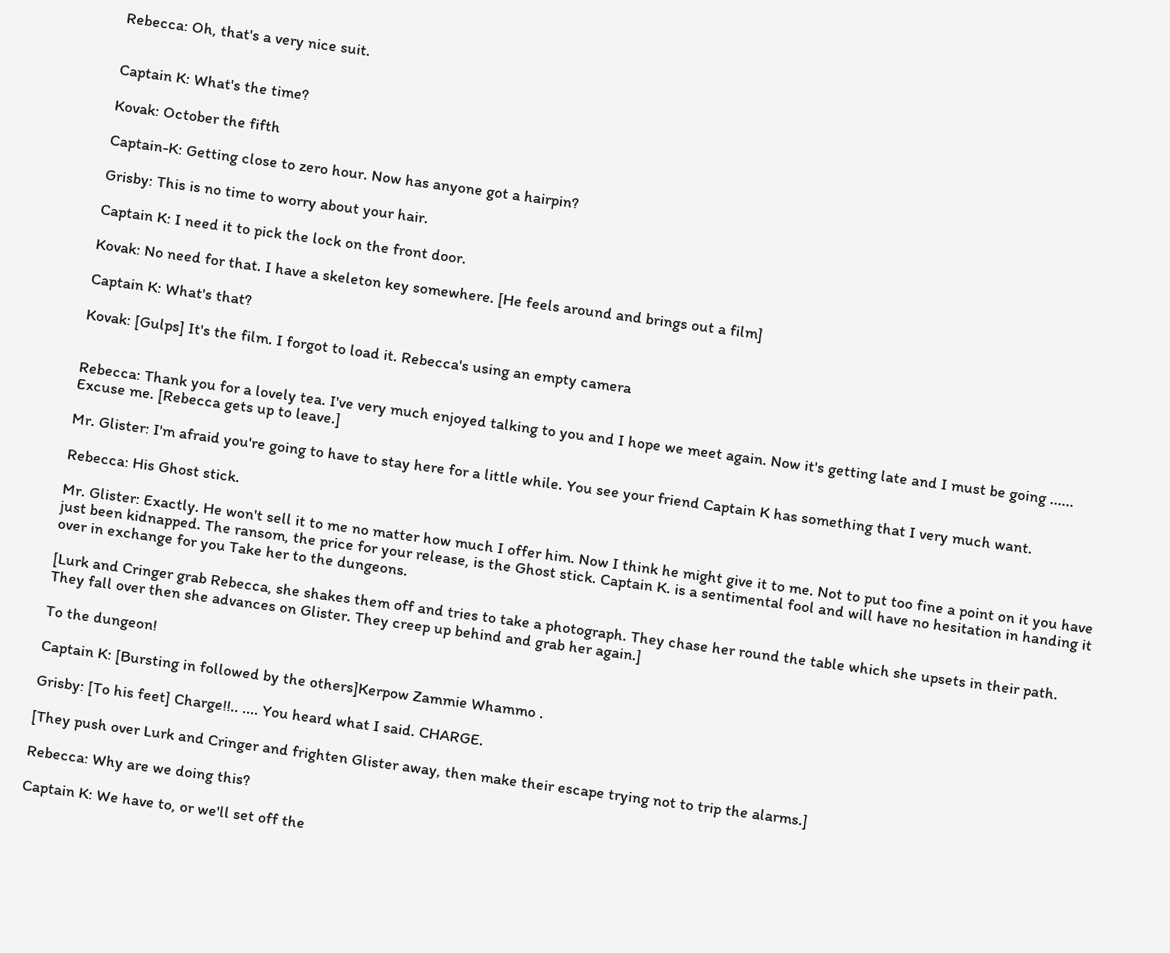Rebecca: Oh, that's a very nice suit.


Captain K: What's the time?

Kovak: October the fifth

Captain-K: Getting close to zero hour. Now has anyone got a hairpin?

Grisby: This is no time to worry about your hair.

Captain K: I need it to pick the lock on the front door.

Kovak: No need for that. I have a skeleton key somewhere. [He feels around and brings out a film]

Captain K: What's that?

Kovak: [Gulps] It's the film. I forgot to load it. Rebecca's using an empty camera


Rebecca: Thank you for a lovely tea. I've very much enjoyed talking to you and I hope we meet again. Now it's getting late and I must be going ...... Excuse me. [Rebecca gets up to leave.]

Mr. Glister: I'm afraid you're going to have to stay here for a little while. You see your friend Captain K has something that I very much want.

Rebecca: His Ghost stick.

Mr. Glister: Exactly. He won't sell it to me no matter how much I offer him. Now I think he might give it to me. Not to put too fine a point on it you have just been kidnapped. The ransom, the price for your release, is the Ghost stick. Captain K. is a sentimental fool and will have no hesitation in handing it over in exchange for you Take her to the dungeons.

[Lurk and Cringer grab Rebecca, she shakes them off and tries to take a photograph. They chase her round the table which she upsets in their path. They fall over then she advances on Glister. They creep up behind and grab her again.]

To the dungeon!

Captain K: [Bursting in followed by the others]Kerpow Zammie Whammo .

Grisby: [To his feet] Charge!!.. .... You heard what I said. CHARGE.

[They push over Lurk and Cringer and frighten Glister away, then make their escape trying not to trip the alarms.]

Rebecca: Why are we doing this?

Captain K: We have to, or we'll set off the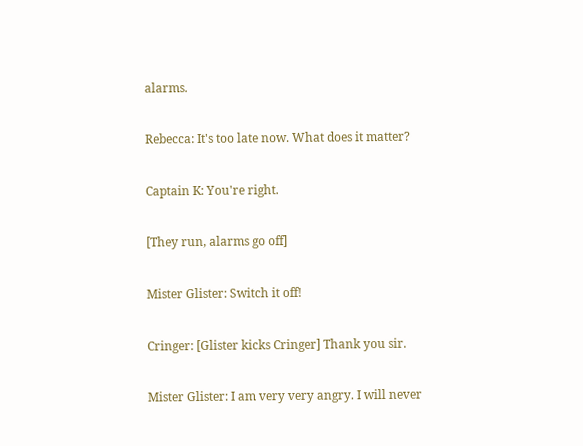alarms.

Rebecca: It's too late now. What does it matter?

Captain K: You're right.

[They run, alarms go off]

Mister Glister: Switch it off!

Cringer: [Glister kicks Cringer] Thank you sir.

Mister Glister: I am very very angry. I will never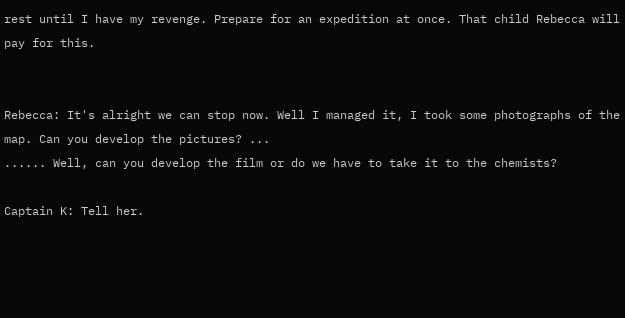rest until I have my revenge. Prepare for an expedition at once. That child Rebecca will pay for this.


Rebecca: It's alright we can stop now. Well I managed it, I took some photographs of the map. Can you develop the pictures? ...
...... Well, can you develop the film or do we have to take it to the chemists?

Captain K: Tell her.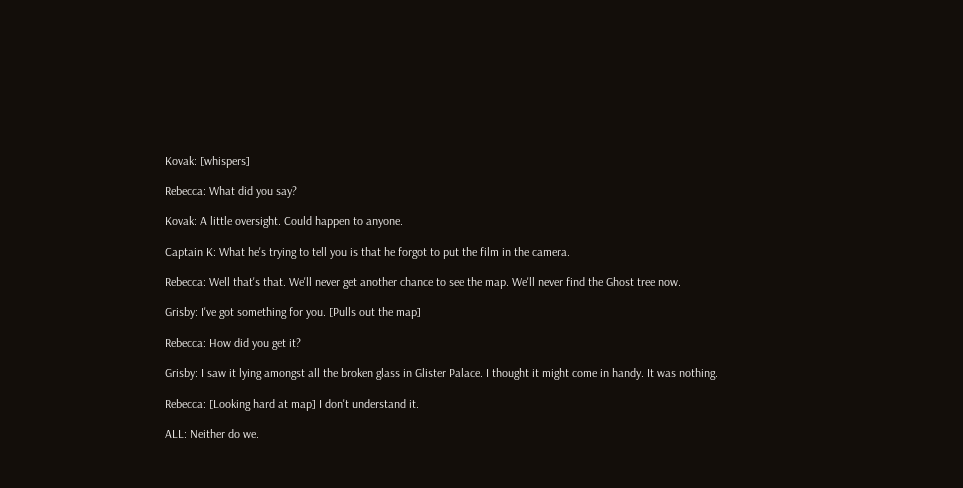Kovak: [whispers]

Rebecca: What did you say?

Kovak: A little oversight. Could happen to anyone.

Captain K: What he's trying to tell you is that he forgot to put the film in the camera.

Rebecca: Well that's that. We'll never get another chance to see the map. We'll never find the Ghost tree now.

Grisby: I've got something for you. [Pulls out the map]

Rebecca: How did you get it?

Grisby: I saw it lying amongst all the broken glass in Glister Palace. I thought it might come in handy. It was nothing.

Rebecca: [Looking hard at map] I don't understand it.

ALL: Neither do we.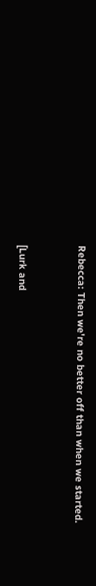Rebecca: Then we're no better off than when we started.


[Lurk and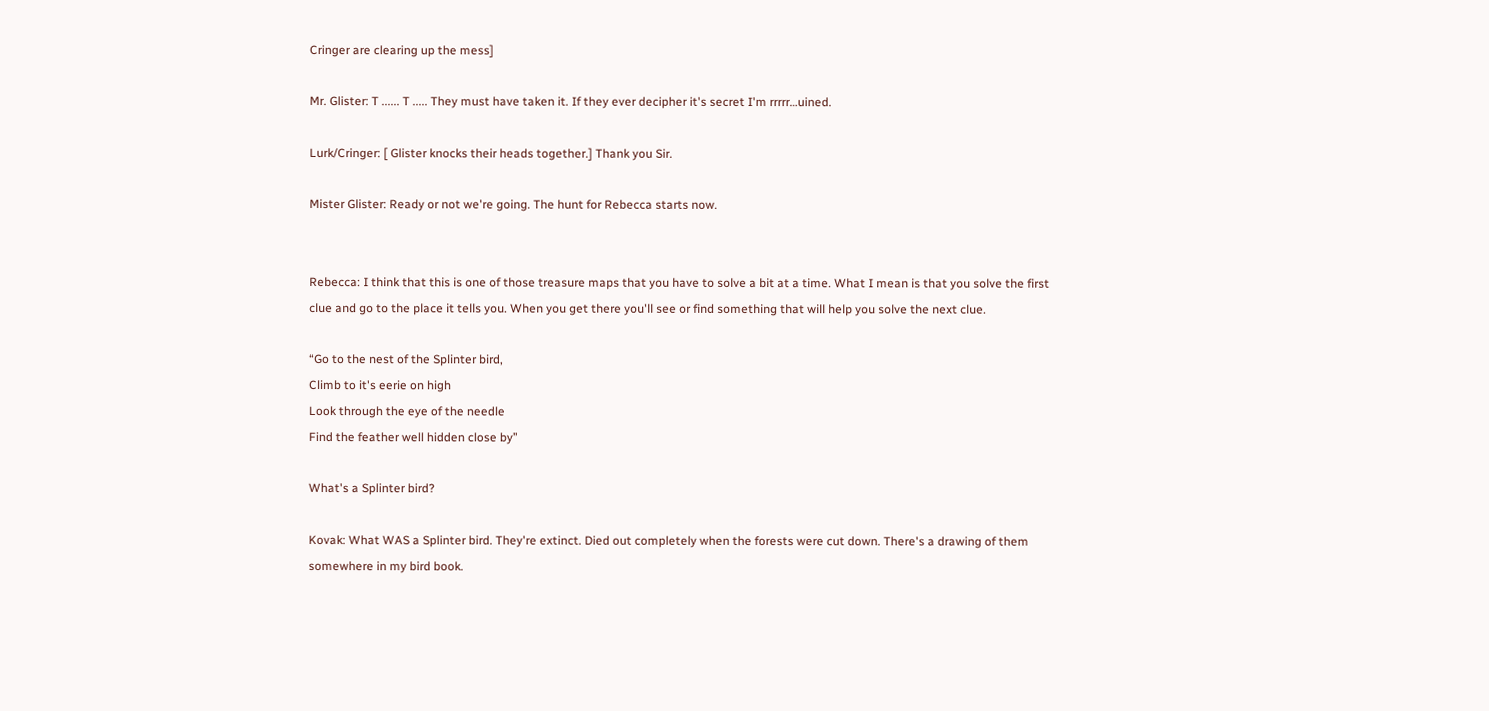Cringer are clearing up the mess]

Mr. Glister: T ...... T ..... They must have taken it. If they ever decipher it's secret I'm rrrrr…uined.

Lurk/Cringer: [ Glister knocks their heads together.] Thank you Sir.

Mister Glister: Ready or not we're going. The hunt for Rebecca starts now.


Rebecca: I think that this is one of those treasure maps that you have to solve a bit at a time. What I mean is that you solve the first clue and go to the place it tells you. When you get there you'll see or find something that will help you solve the next clue.

“Go to the nest of the Splinter bird,
Climb to it's eerie on high
Look through the eye of the needle
Find the feather well hidden close by”

What's a Splinter bird?

Kovak: What WAS a Splinter bird. They're extinct. Died out completely when the forests were cut down. There's a drawing of them somewhere in my bird book.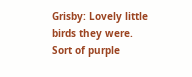Grisby: Lovely little birds they were. Sort of purple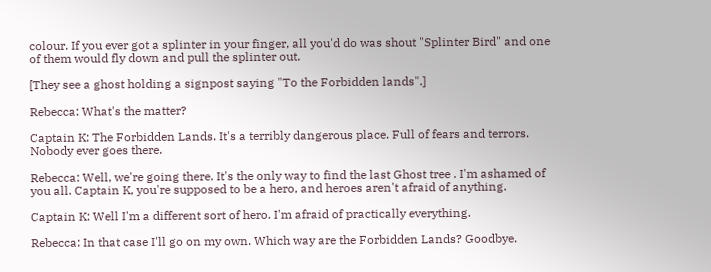colour. If you ever got a splinter in your finger, all you'd do was shout "Splinter Bird" and one of them would fly down and pull the splinter out.

[They see a ghost holding a signpost saying "To the Forbidden lands".]

Rebecca: What's the matter?

Captain K: The Forbidden Lands. It's a terribly dangerous place. Full of fears and terrors. Nobody ever goes there.

Rebecca: Well, we're going there. It's the only way to find the last Ghost tree . I'm ashamed of you all. Captain K, you're supposed to be a hero, and heroes aren't afraid of anything.

Captain K: Well I'm a different sort of hero. I'm afraid of practically everything.

Rebecca: In that case I'll go on my own. Which way are the Forbidden Lands? Goodbye.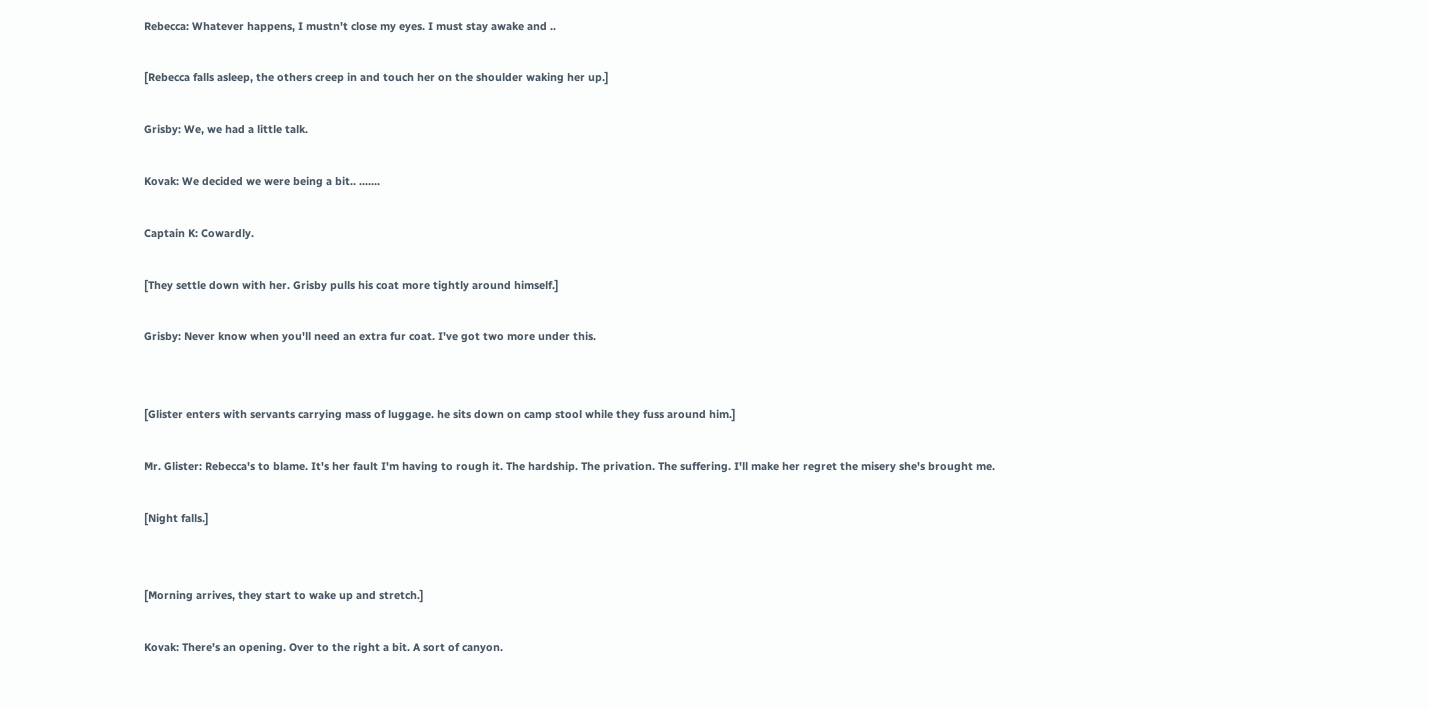Rebecca: Whatever happens, I mustn't close my eyes. I must stay awake and ..

[Rebecca falls asleep, the others creep in and touch her on the shoulder waking her up.]

Grisby: We, we had a little talk.

Kovak: We decided we were being a bit.. .......

Captain K: Cowardly.

[They settle down with her. Grisby pulls his coat more tightly around himself.]

Grisby: Never know when you'll need an extra fur coat. I've got two more under this.


[Glister enters with servants carrying mass of luggage. he sits down on camp stool while they fuss around him.]

Mr. Glister: Rebecca's to blame. It's her fault I'm having to rough it. The hardship. The privation. The suffering. I'll make her regret the misery she's brought me.

[Night falls.]


[Morning arrives, they start to wake up and stretch.]

Kovak: There's an opening. Over to the right a bit. A sort of canyon.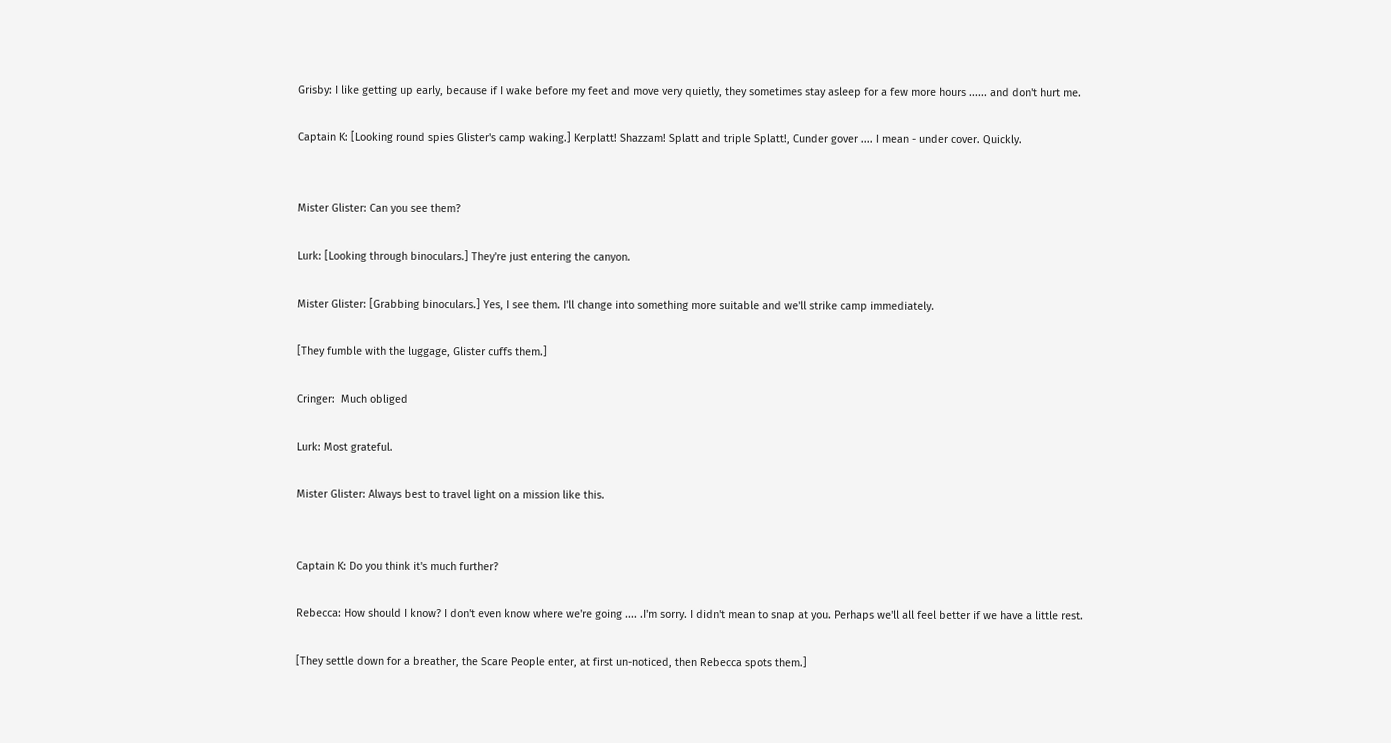Grisby: I like getting up early, because if I wake before my feet and move very quietly, they sometimes stay asleep for a few more hours ...... and don't hurt me.

Captain K: [Looking round spies Glister's camp waking.] Kerplatt! Shazzam! Splatt and triple Splatt!, Cunder gover .... I mean - under cover. Quickly.


Mister Glister: Can you see them?

Lurk: [Looking through binoculars.] They're just entering the canyon.

Mister Glister: [Grabbing binoculars.] Yes, I see them. I'll change into something more suitable and we'll strike camp immediately.

[They fumble with the luggage, Glister cuffs them.]

Cringer:  Much obliged

Lurk: Most grateful.

Mister Glister: Always best to travel light on a mission like this.


Captain K: Do you think it's much further?

Rebecca: How should I know? I don't even know where we're going .... .I'm sorry. I didn't mean to snap at you. Perhaps we'll all feel better if we have a little rest.

[They settle down for a breather, the Scare People enter, at first un-noticed, then Rebecca spots them.]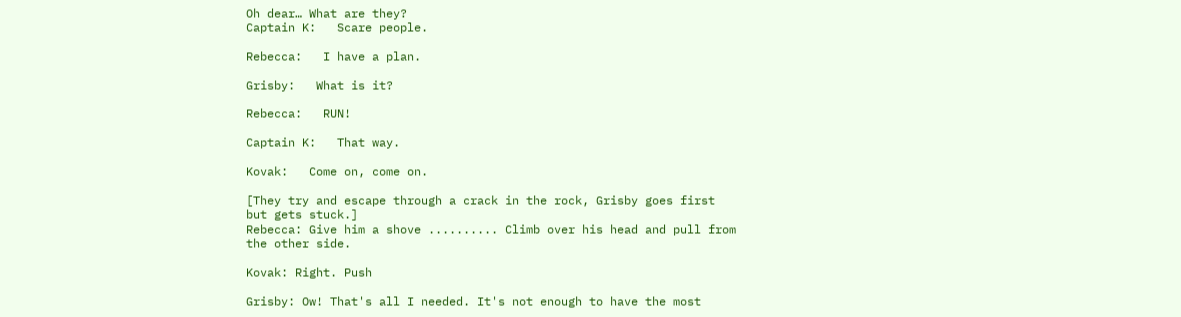Oh dear… What are they?
Captain K:   Scare people.

Rebecca:   I have a plan.

Grisby:   What is it?

Rebecca:   RUN!

Captain K:   That way.

Kovak:   Come on, come on.

[They try and escape through a crack in the rock, Grisby goes first but gets stuck.]
Rebecca: Give him a shove .......... Climb over his head and pull from the other side.

Kovak: Right. Push

Grisby: Ow! That's all I needed. It's not enough to have the most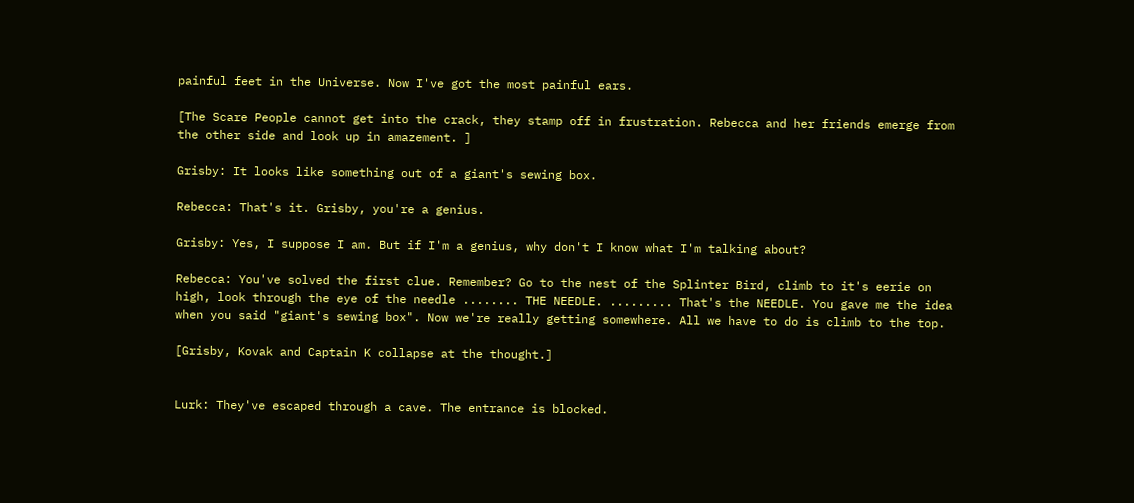painful feet in the Universe. Now I've got the most painful ears.

[The Scare People cannot get into the crack, they stamp off in frustration. Rebecca and her friends emerge from the other side and look up in amazement. ]

Grisby: It looks like something out of a giant's sewing box.

Rebecca: That's it. Grisby, you're a genius.

Grisby: Yes, I suppose I am. But if I'm a genius, why don't I know what I'm talking about?

Rebecca: You've solved the first clue. Remember? Go to the nest of the Splinter Bird, climb to it's eerie on high, look through the eye of the needle ........ THE NEEDLE. ......... That's the NEEDLE. You gave me the idea when you said "giant's sewing box". Now we're really getting somewhere. All we have to do is climb to the top.

[Grisby, Kovak and Captain K collapse at the thought.]


Lurk: They've escaped through a cave. The entrance is blocked.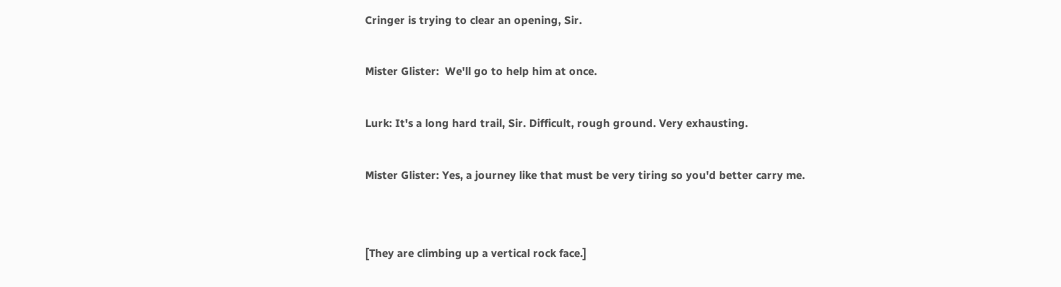Cringer is trying to clear an opening, Sir.

Mister Glister:  We'll go to help him at once.

Lurk: It's a long hard trail, Sir. Difficult, rough ground. Very exhausting.

Mister Glister: Yes, a journey like that must be very tiring so you'd better carry me.


[They are climbing up a vertical rock face.]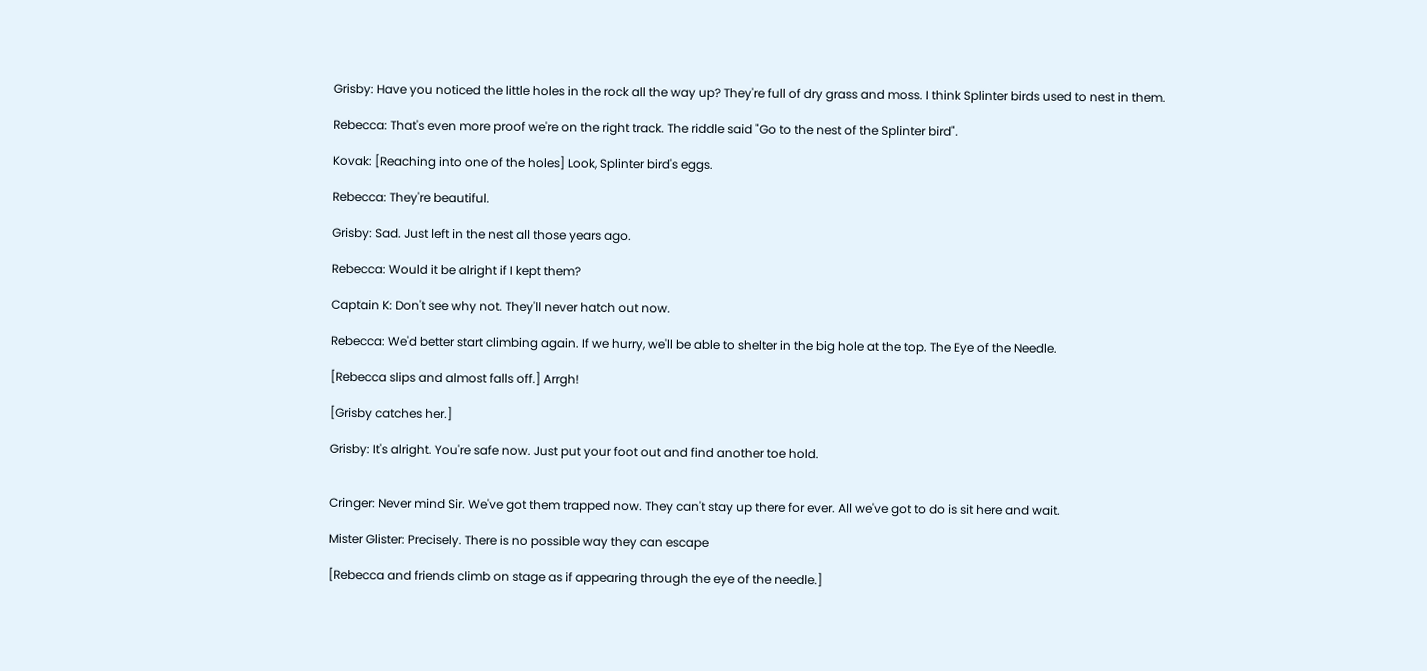Grisby: Have you noticed the little holes in the rock all the way up? They're full of dry grass and moss. I think Splinter birds used to nest in them.

Rebecca: That's even more proof we're on the right track. The riddle said "Go to the nest of the Splinter bird".

Kovak: [Reaching into one of the holes] Look, Splinter bird's eggs.

Rebecca: They're beautiful.

Grisby: Sad. Just left in the nest all those years ago.

Rebecca: Would it be alright if I kept them?

Captain K: Don't see why not. They'll never hatch out now.

Rebecca: We'd better start climbing again. If we hurry, we'll be able to shelter in the big hole at the top. The Eye of the Needle.

[Rebecca slips and almost falls off.] Arrgh!

[Grisby catches her.]

Grisby: It's alright. You're safe now. Just put your foot out and find another toe hold.


Cringer: Never mind Sir. We've got them trapped now. They can't stay up there for ever. All we've got to do is sit here and wait.

Mister Glister: Precisely. There is no possible way they can escape

[Rebecca and friends climb on stage as if appearing through the eye of the needle.]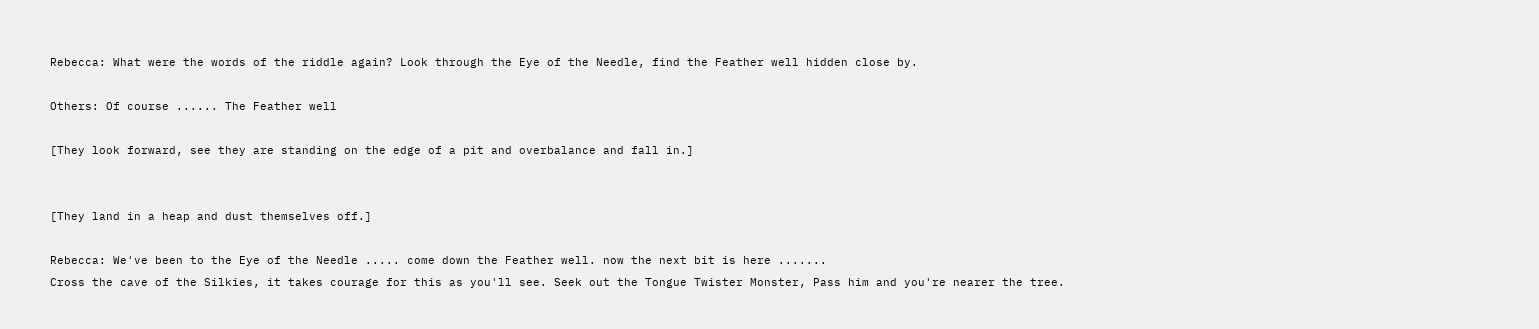Rebecca: What were the words of the riddle again? Look through the Eye of the Needle, find the Feather well hidden close by.

Others: Of course ...... The Feather well

[They look forward, see they are standing on the edge of a pit and overbalance and fall in.]


[They land in a heap and dust themselves off.]

Rebecca: We've been to the Eye of the Needle ..... come down the Feather well. now the next bit is here .......
Cross the cave of the Silkies, it takes courage for this as you'll see. Seek out the Tongue Twister Monster, Pass him and you're nearer the tree.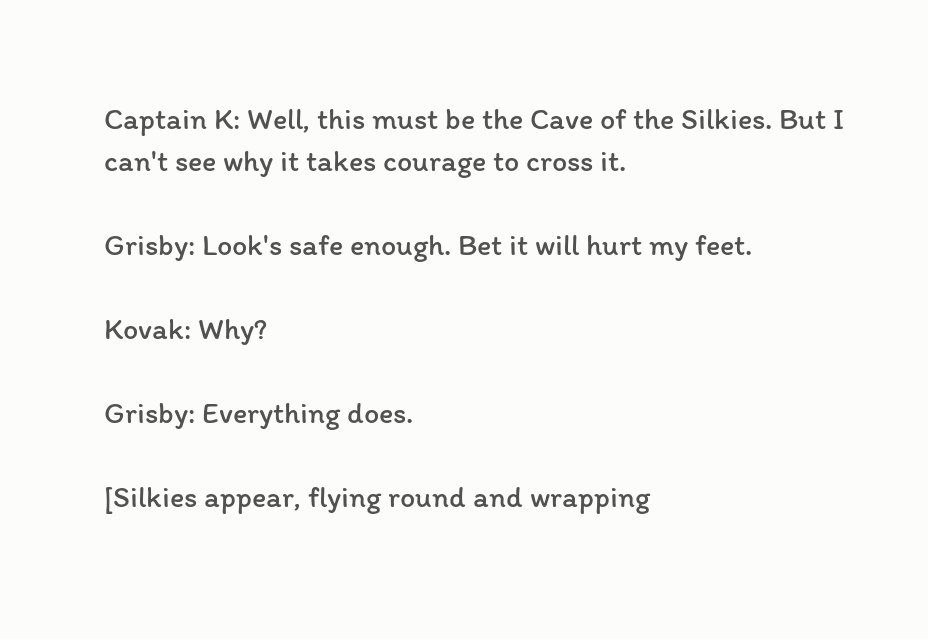Captain K: Well, this must be the Cave of the Silkies. But I can't see why it takes courage to cross it.

Grisby: Look's safe enough. Bet it will hurt my feet.

Kovak: Why?

Grisby: Everything does.

[Silkies appear, flying round and wrapping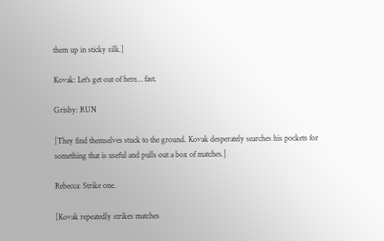them up in sticky silk.]

Kovak: Let's get out of here… fast.

Grisby: RUN

[They find themselves stuck to the ground. Kovak desperately searches his pockets for something that is useful and pulls out a box of matches.]

Rebecca: Strike one.

[Kovak repeatedly strikes matches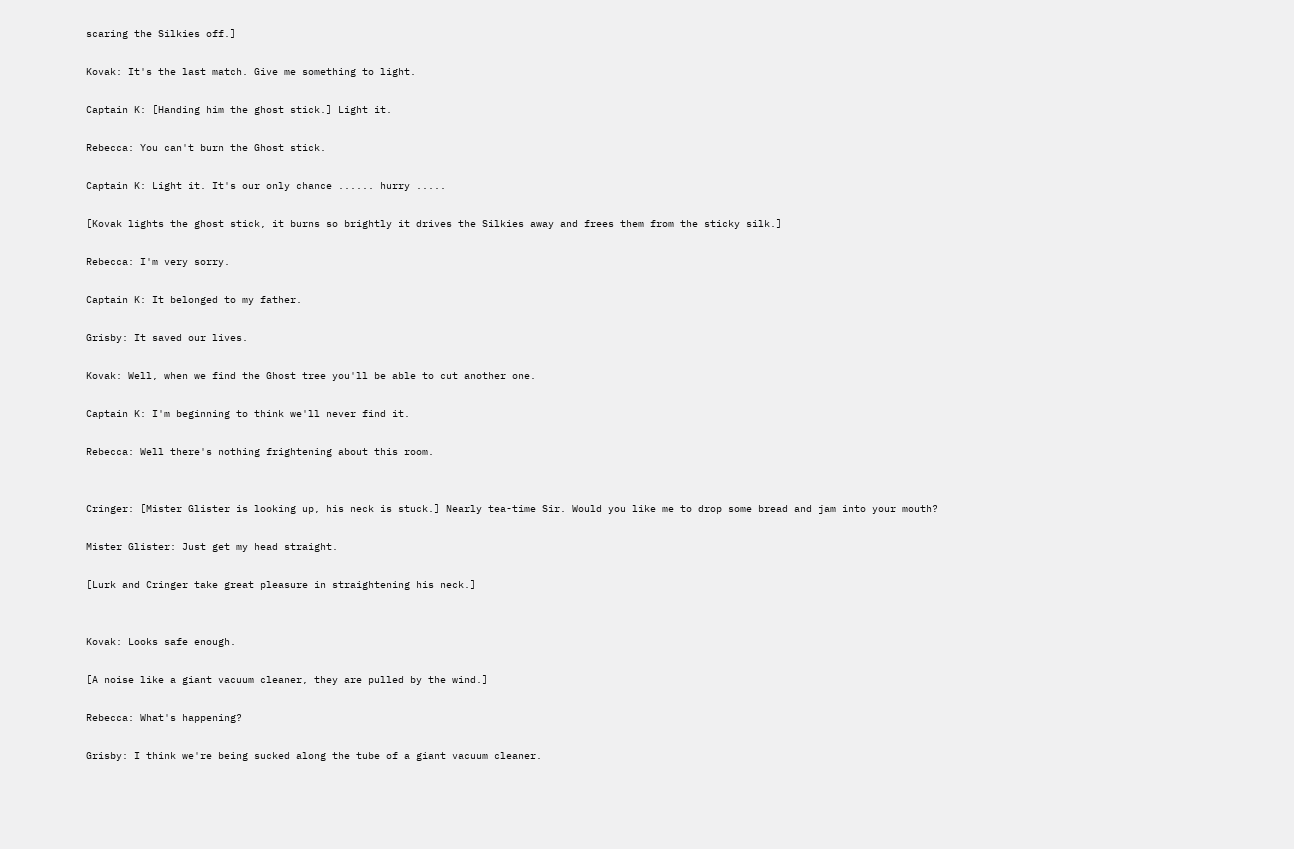scaring the Silkies off.]

Kovak: It's the last match. Give me something to light.

Captain K: [Handing him the ghost stick.] Light it.

Rebecca: You can't burn the Ghost stick.

Captain K: Light it. It's our only chance ...... hurry .....

[Kovak lights the ghost stick, it burns so brightly it drives the Silkies away and frees them from the sticky silk.]

Rebecca: I'm very sorry.

Captain K: It belonged to my father.

Grisby: It saved our lives.

Kovak: Well, when we find the Ghost tree you'll be able to cut another one.

Captain K: I'm beginning to think we'll never find it.

Rebecca: Well there's nothing frightening about this room.


Cringer: [Mister Glister is looking up, his neck is stuck.] Nearly tea-time Sir. Would you like me to drop some bread and jam into your mouth?

Mister Glister: Just get my head straight.

[Lurk and Cringer take great pleasure in straightening his neck.]


Kovak: Looks safe enough.

[A noise like a giant vacuum cleaner, they are pulled by the wind.]

Rebecca: What's happening?

Grisby: I think we're being sucked along the tube of a giant vacuum cleaner.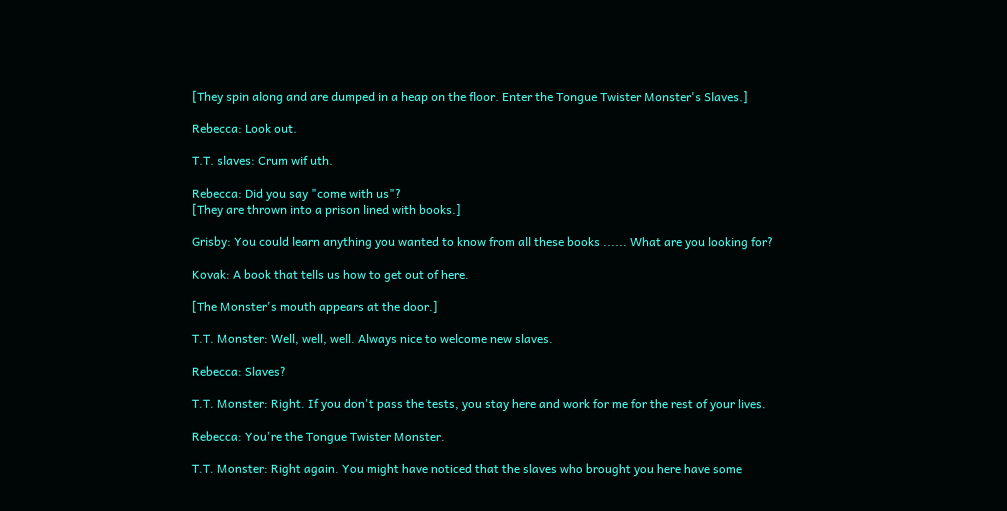[They spin along and are dumped in a heap on the floor. Enter the Tongue Twister Monster's Slaves.]

Rebecca: Look out.

T.T. slaves: Crum wif uth.

Rebecca: Did you say "come with us"?
[They are thrown into a prison lined with books.]

Grisby: You could learn anything you wanted to know from all these books ...... What are you looking for?

Kovak: A book that tells us how to get out of here.

[The Monster's mouth appears at the door.]

T.T. Monster: Well, well, well. Always nice to welcome new slaves.

Rebecca: Slaves?

T.T. Monster: Right. If you don't pass the tests, you stay here and work for me for the rest of your lives.

Rebecca: You're the Tongue Twister Monster.

T.T. Monster: Right again. You might have noticed that the slaves who brought you here have some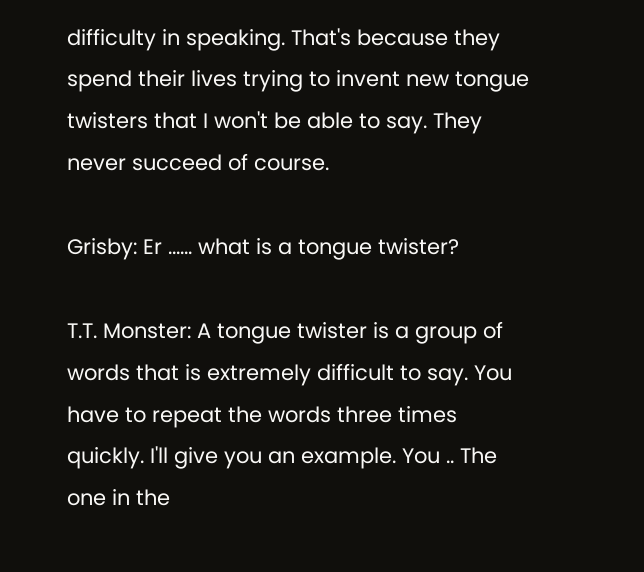difficulty in speaking. That's because they spend their lives trying to invent new tongue twisters that I won't be able to say. They never succeed of course.

Grisby: Er ...... what is a tongue twister?

T.T. Monster: A tongue twister is a group of words that is extremely difficult to say. You have to repeat the words three times quickly. I'll give you an example. You .. The one in the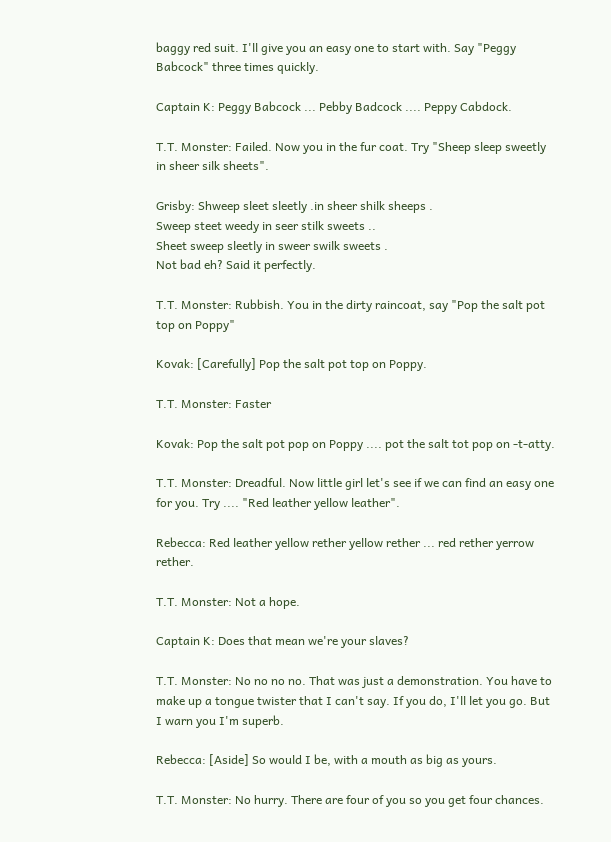baggy red suit. I'll give you an easy one to start with. Say "Peggy Babcock" three times quickly.

Captain K: Peggy Babcock ... Pebby Badcock .... Peppy Cabdock.

T.T. Monster: Failed. Now you in the fur coat. Try "Sheep sleep sweetly in sheer silk sheets".

Grisby: Shweep sleet sleetly .in sheer shilk sheeps .
Sweep steet weedy in seer stilk sweets ..
Sheet sweep sleetly in sweer swilk sweets .
Not bad eh? Said it perfectly.

T.T. Monster: Rubbish. You in the dirty raincoat, say "Pop the salt pot top on Poppy"

Kovak: [Carefully] Pop the salt pot top on Poppy.

T.T. Monster: Faster

Kovak: Pop the salt pot pop on Poppy .... pot the salt tot pop on -t-atty.

T.T. Monster: Dreadful. Now little girl let's see if we can find an easy one for you. Try .... "Red leather yellow leather".

Rebecca: Red leather yellow rether yellow rether ... red rether yerrow rether.

T.T. Monster: Not a hope.

Captain K: Does that mean we're your slaves?

T.T. Monster: No no no no. That was just a demonstration. You have to make up a tongue twister that I can't say. If you do, I'll let you go. But I warn you I'm superb.

Rebecca: [Aside] So would I be, with a mouth as big as yours.

T.T. Monster: No hurry. There are four of you so you get four chances.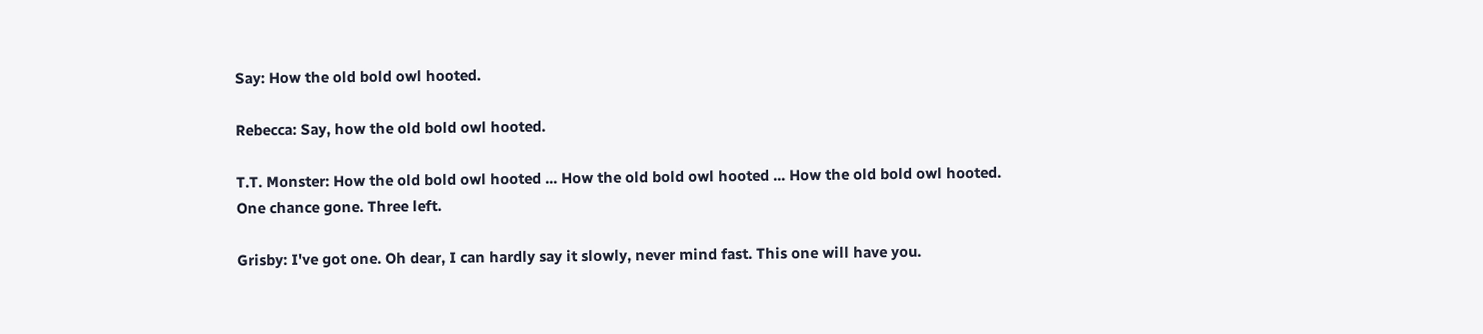Say: How the old bold owl hooted.

Rebecca: Say, how the old bold owl hooted.

T.T. Monster: How the old bold owl hooted ... How the old bold owl hooted ... How the old bold owl hooted.
One chance gone. Three left.

Grisby: I've got one. Oh dear, I can hardly say it slowly, never mind fast. This one will have you.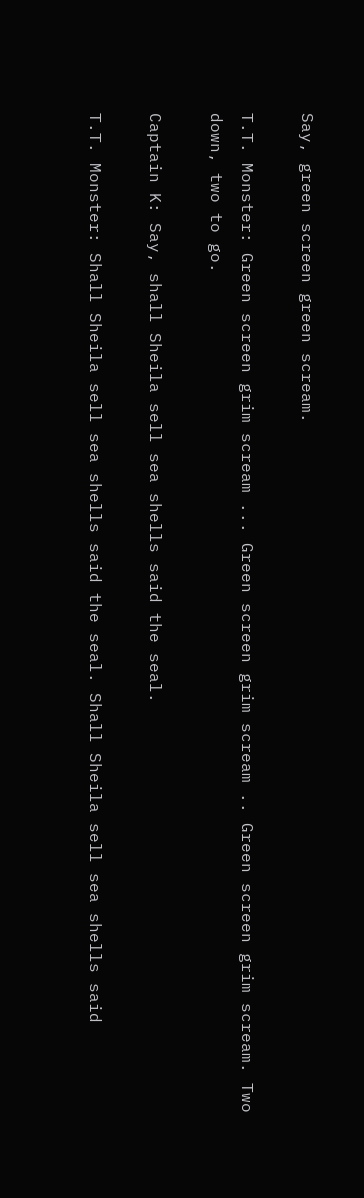Say, green screen green scream.

T.T. Monster: Green screen grim scream ... Green screen grim scream .. Green screen grim scream. Two down, two to go.

Captain K: Say, shall Sheila sell sea shells said the seal.

T.T. Monster: Shall Sheila sell sea shells said the seal. Shall Sheila sell sea shells said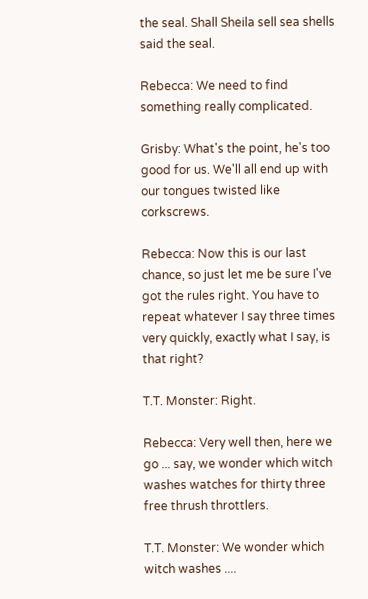the seal. Shall Sheila sell sea shells said the seal.

Rebecca: We need to find something really complicated.

Grisby: What's the point, he's too good for us. We'll all end up with our tongues twisted like corkscrews.

Rebecca: Now this is our last chance, so just let me be sure I've got the rules right. You have to repeat whatever I say three times very quickly, exactly what I say, is that right?

T.T. Monster: Right.

Rebecca: Very well then, here we go ... say, we wonder which witch washes watches for thirty three free thrush throttlers.

T.T. Monster: We wonder which witch washes ....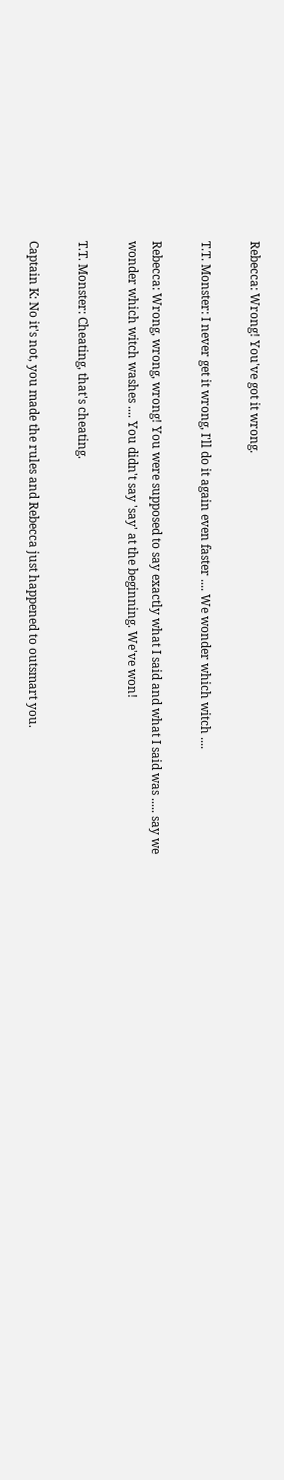Rebecca: Wrong! You've got it wrong.

T.T. Monster: I never get it wrong, I'll do it again even faster .... We wonder which witch ....

Rebecca: Wrong, wrong, wrong! You were supposed to say exactly what I said and what I said was ..... say we wonder which witch washes .... You didn't say 'say' at the beginning. We've won!

T.T. Monster: Cheating, that's cheating.

Captain K: No it's not, you made the rules and Rebecca just happened to outsmart you.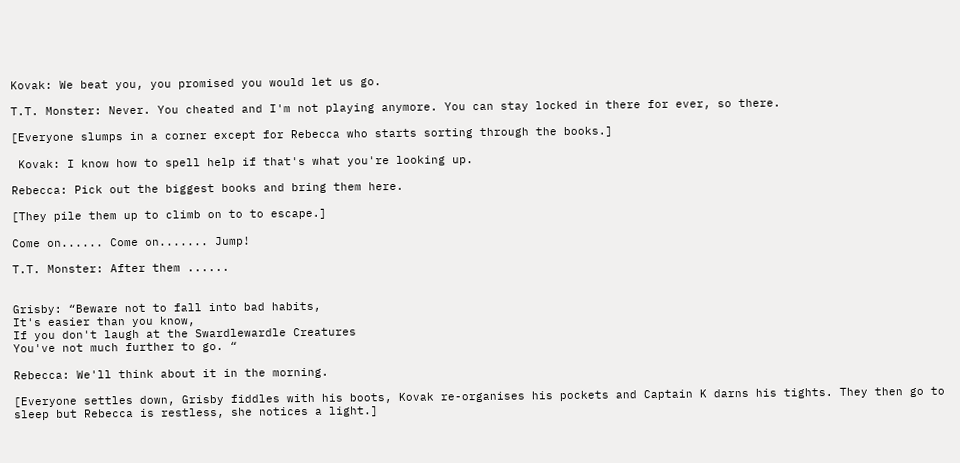Kovak: We beat you, you promised you would let us go.

T.T. Monster: Never. You cheated and I'm not playing anymore. You can stay locked in there for ever, so there.

[Everyone slumps in a corner except for Rebecca who starts sorting through the books.]

 Kovak: I know how to spell help if that's what you're looking up.

Rebecca: Pick out the biggest books and bring them here.

[They pile them up to climb on to to escape.]

Come on...... Come on....... Jump!

T.T. Monster: After them ......


Grisby: “Beware not to fall into bad habits,
It's easier than you know,
If you don't laugh at the Swardlewardle Creatures
You've not much further to go. “

Rebecca: We'll think about it in the morning.

[Everyone settles down, Grisby fiddles with his boots, Kovak re-organises his pockets and Captain K darns his tights. They then go to sleep but Rebecca is restless, she notices a light.]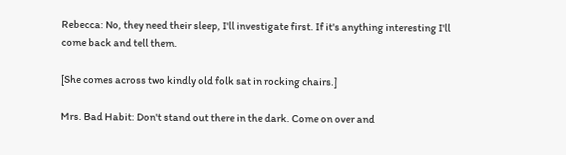Rebecca: No, they need their sleep, I'll investigate first. If it's anything interesting I'll come back and tell them.

[She comes across two kindly old folk sat in rocking chairs.]

Mrs. Bad Habit: Don't stand out there in the dark. Come on over and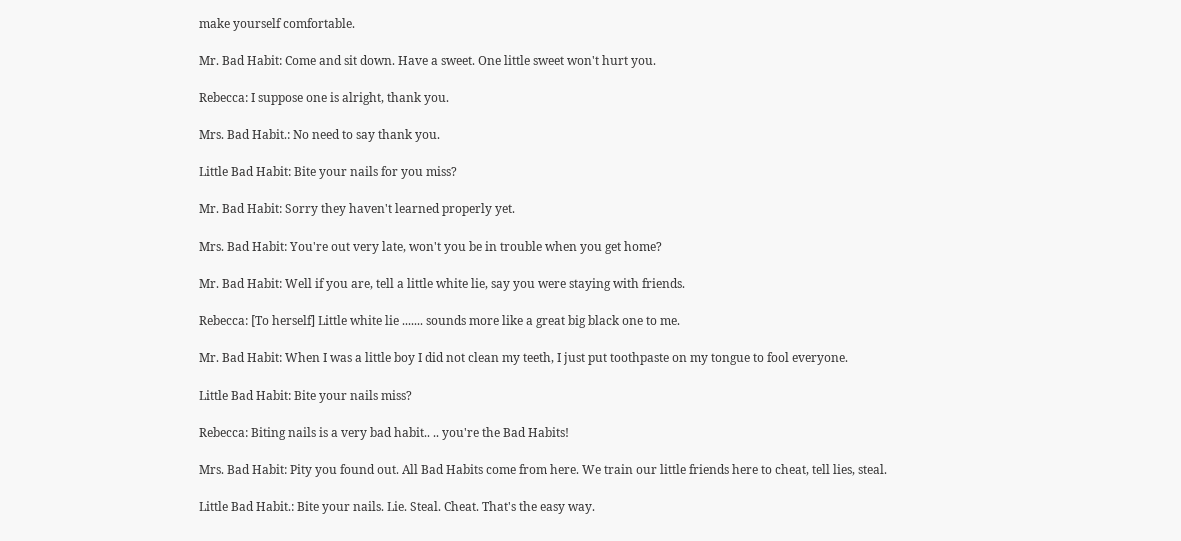make yourself comfortable.

Mr. Bad Habit: Come and sit down. Have a sweet. One little sweet won't hurt you.

Rebecca: I suppose one is alright, thank you.

Mrs. Bad Habit.: No need to say thank you.

Little Bad Habit: Bite your nails for you miss?

Mr. Bad Habit: Sorry they haven't learned properly yet.

Mrs. Bad Habit: You're out very late, won't you be in trouble when you get home?

Mr. Bad Habit: Well if you are, tell a little white lie, say you were staying with friends.

Rebecca: [To herself] Little white lie ....... sounds more like a great big black one to me.

Mr. Bad Habit: When I was a little boy I did not clean my teeth, I just put toothpaste on my tongue to fool everyone.

Little Bad Habit: Bite your nails miss?

Rebecca: Biting nails is a very bad habit.. .. you're the Bad Habits!

Mrs. Bad Habit: Pity you found out. All Bad Habits come from here. We train our little friends here to cheat, tell lies, steal.

Little Bad Habit.: Bite your nails. Lie. Steal. Cheat. That's the easy way.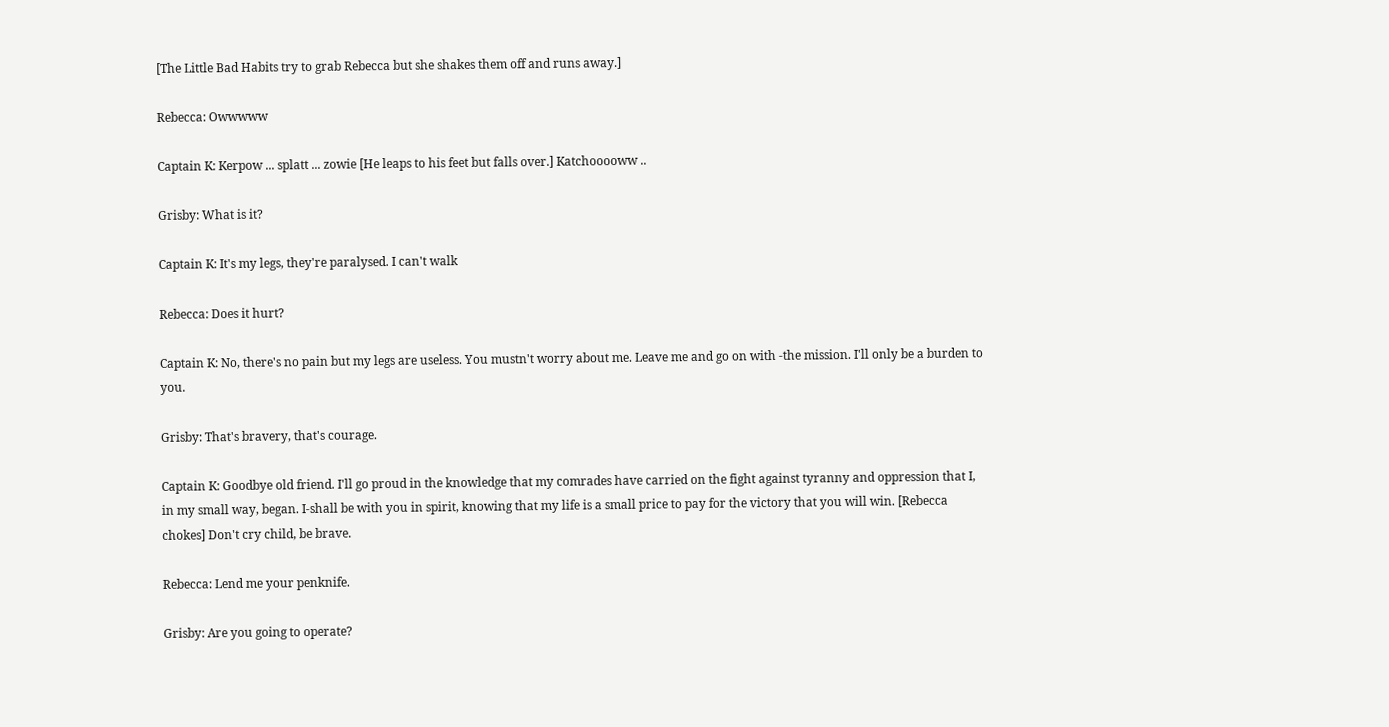[The Little Bad Habits try to grab Rebecca but she shakes them off and runs away.]

Rebecca: Owwwww

Captain K: Kerpow ... splatt ... zowie [He leaps to his feet but falls over.] Katchooooww ..

Grisby: What is it?

Captain K: It's my legs, they're paralysed. I can't walk

Rebecca: Does it hurt?

Captain K: No, there's no pain but my legs are useless. You mustn't worry about me. Leave me and go on with -the mission. I'll only be a burden to you.

Grisby: That's bravery, that's courage.

Captain K: Goodbye old friend. I'll go proud in the knowledge that my comrades have carried on the fight against tyranny and oppression that I, in my small way, began. I-shall be with you in spirit, knowing that my life is a small price to pay for the victory that you will win. [Rebecca chokes] Don't cry child, be brave.

Rebecca: Lend me your penknife.

Grisby: Are you going to operate?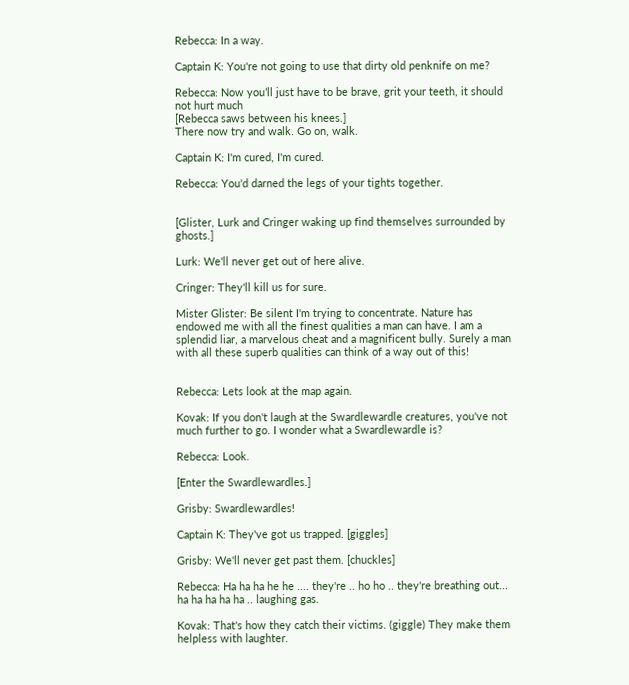Rebecca: In a way.

Captain K: You're not going to use that dirty old penknife on me?

Rebecca: Now you’ll just have to be brave, grit your teeth, it should not hurt much
[Rebecca saws between his knees.]
There now try and walk. Go on, walk.

Captain K: I'm cured, I'm cured.

Rebecca: You'd darned the legs of your tights together.


[Glister, Lurk and Cringer waking up find themselves surrounded by ghosts.]

Lurk: We'll never get out of here alive.

Cringer: They'll kill us for sure.

Mister Glister: Be silent I'm trying to concentrate. Nature has endowed me with all the finest qualities a man can have. I am a splendid liar, a marvelous cheat and a magnificent bully. Surely a man with all these superb qualities can think of a way out of this!


Rebecca: Lets look at the map again.

Kovak: If you don't laugh at the Swardlewardle creatures, you've not much further to go. I wonder what a Swardlewardle is?

Rebecca: Look.

[Enter the Swardlewardles.]

Grisby: Swardlewardles!

Captain K: They've got us trapped. [giggles]

Grisby: We'll never get past them. [chuckles]

Rebecca: Ha ha ha he he .... they're .. ho ho .. they're breathing out... ha ha ha ha ha .. laughing gas.

Kovak: That's how they catch their victims. (giggle) They make them helpless with laughter.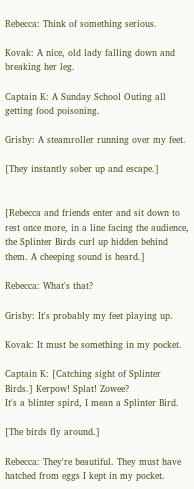Rebecca: Think of something serious.

Kovak: A nice, old lady falling down and breaking her leg.

Captain K: A Sunday School Outing all getting food poisoning.

Grisby: A steamroller running over my feet.

[They instantly sober up and escape.]


[Rebecca and friends enter and sit down to rest once more, in a line facing the audience, the Splinter Birds curl up hidden behind them. A cheeping sound is heard.]

Rebecca: What's that?

Grisby: It's probably my feet playing up.

Kovak: It must be something in my pocket.

Captain K: [Catching sight of Splinter Birds.] Kerpow! Splat! Zowee?
It's a blinter spird, I mean a Splinter Bird.

[The birds fly around.]

Rebecca: They're beautiful. They must have hatched from eggs I kept in my pocket.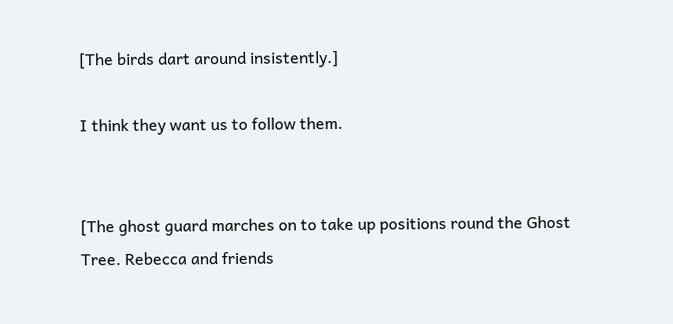[The birds dart around insistently.]

I think they want us to follow them.


[The ghost guard marches on to take up positions round the Ghost Tree. Rebecca and friends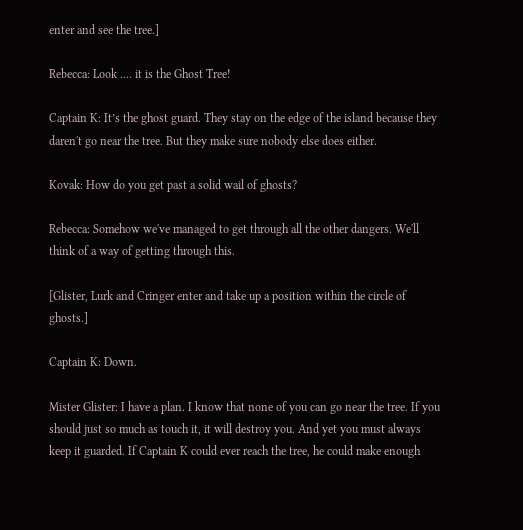enter and see the tree.]

Rebecca: Look .... it is the Ghost Tree!

Captain K: It’s the ghost guard. They stay on the edge of the island because they daren't go near the tree. But they make sure nobody else does either.

Kovak: How do you get past a solid wail of ghosts?

Rebecca: Somehow we've managed to get through all the other dangers. We'll think of a way of getting through this.

[Glister, Lurk and Cringer enter and take up a position within the circle of ghosts.]

Captain K: Down.

Mister Glister: I have a plan. I know that none of you can go near the tree. If you should just so much as touch it, it will destroy you. And yet you must always keep it guarded. If Captain K could ever reach the tree, he could make enough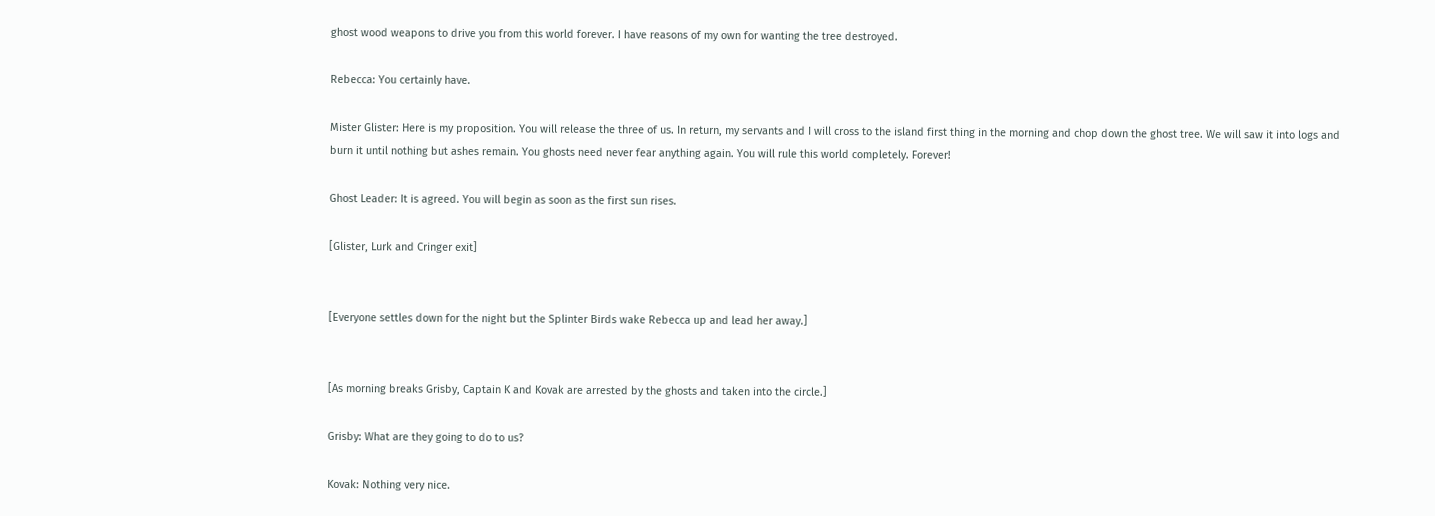ghost wood weapons to drive you from this world forever. I have reasons of my own for wanting the tree destroyed.

Rebecca: You certainly have.

Mister Glister: Here is my proposition. You will release the three of us. In return, my servants and I will cross to the island first thing in the morning and chop down the ghost tree. We will saw it into logs and burn it until nothing but ashes remain. You ghosts need never fear anything again. You will rule this world completely. Forever!

Ghost Leader: It is agreed. You will begin as soon as the first sun rises.

[Glister, Lurk and Cringer exit]


[Everyone settles down for the night but the Splinter Birds wake Rebecca up and lead her away.]


[As morning breaks Grisby, Captain K and Kovak are arrested by the ghosts and taken into the circle.]

Grisby: What are they going to do to us?

Kovak: Nothing very nice.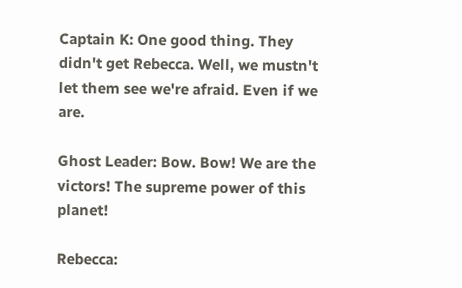Captain K: One good thing. They didn't get Rebecca. Well, we mustn't let them see we're afraid. Even if we are.

Ghost Leader: Bow. Bow! We are the victors! The supreme power of this planet!

Rebecca: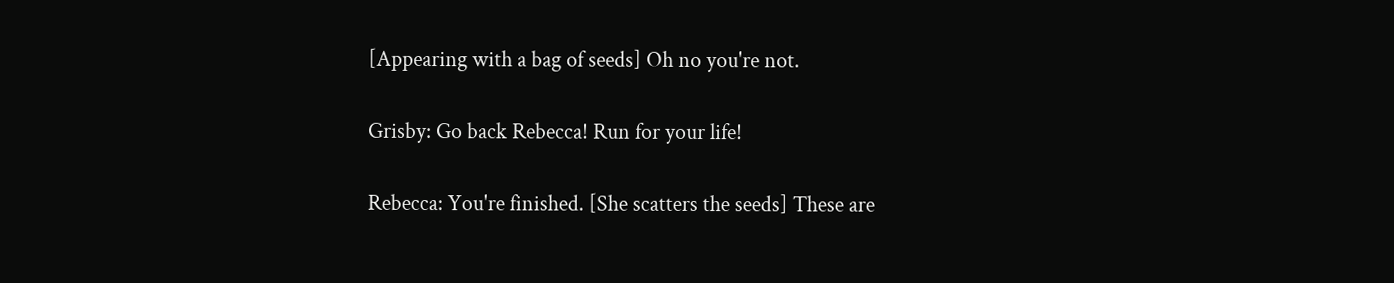[Appearing with a bag of seeds] Oh no you're not.

Grisby: Go back Rebecca! Run for your life!

Rebecca: You're finished. [She scatters the seeds] These are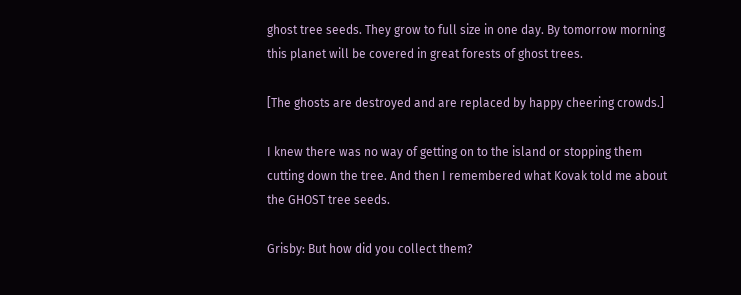ghost tree seeds. They grow to full size in one day. By tomorrow morning this planet will be covered in great forests of ghost trees.

[The ghosts are destroyed and are replaced by happy cheering crowds.]

I knew there was no way of getting on to the island or stopping them cutting down the tree. And then I remembered what Kovak told me about the GHOST tree seeds.

Grisby: But how did you collect them?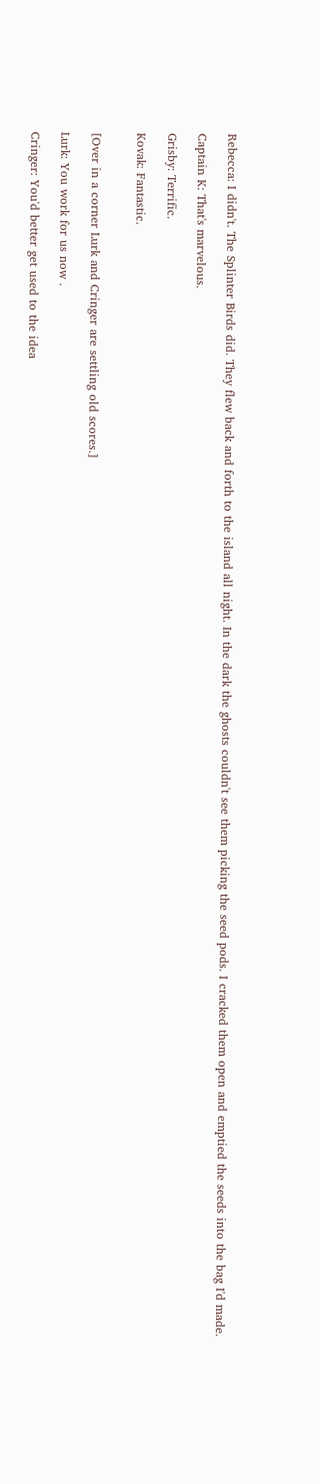Rebecca: I didn't. The Splinter Birds did. They flew back and forth to the island all night. In the dark the ghosts couldn't see them picking the seed pods. I cracked them open and emptied the seeds into the bag I'd made.

Captain K: That's marvelous.

Grisby: Terrific.

Kovak: Fantastic.


[Over in a corner Lurk and Cringer are settling old scores.]

Lurk: You work for us now .

Cringer: You'd better get used to the idea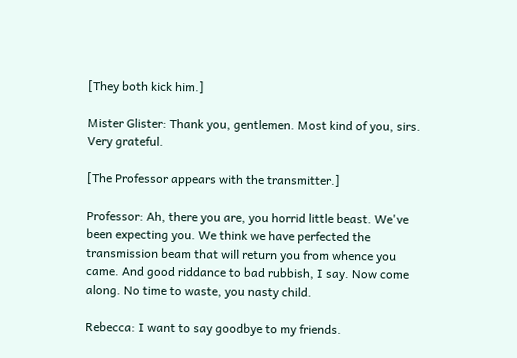[They both kick him.]

Mister Glister: Thank you, gentlemen. Most kind of you, sirs. Very grateful.

[The Professor appears with the transmitter.]

Professor: Ah, there you are, you horrid little beast. We've been expecting you. We think we have perfected the transmission beam that will return you from whence you came. And good riddance to bad rubbish, I say. Now come along. No time to waste, you nasty child.

Rebecca: I want to say goodbye to my friends.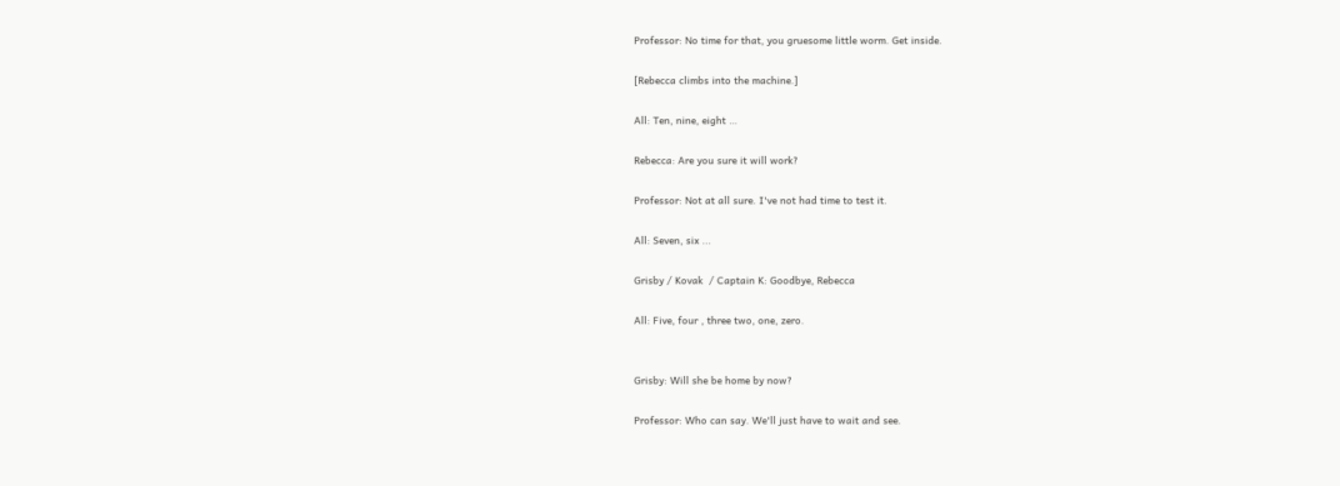Professor: No time for that, you gruesome little worm. Get inside.

[Rebecca climbs into the machine.]

All: Ten, nine, eight …

Rebecca: Are you sure it will work?

Professor: Not at all sure. I've not had time to test it.

All: Seven, six ...

Grisby / Kovak  / Captain K: Goodbye, Rebecca

All: Five, four , three two, one, zero.


Grisby: Will she be home by now?

Professor: Who can say. We'll just have to wait and see.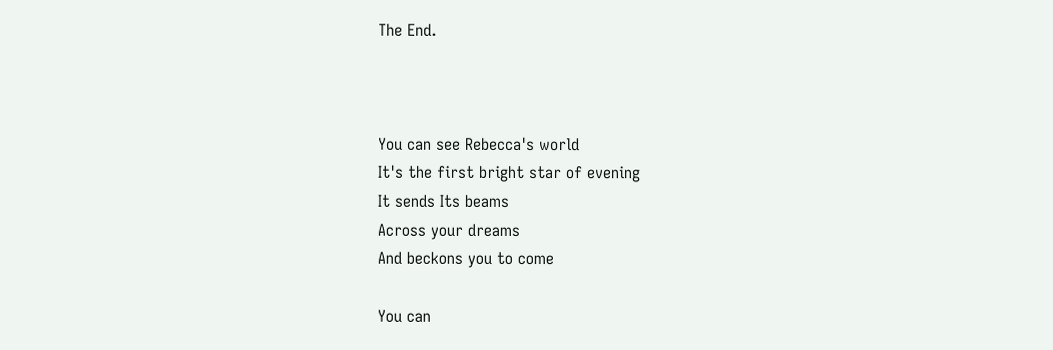The End.



You can see Rebecca's world
It's the first bright star of evening
It sends Its beams
Across your dreams
And beckons you to come

You can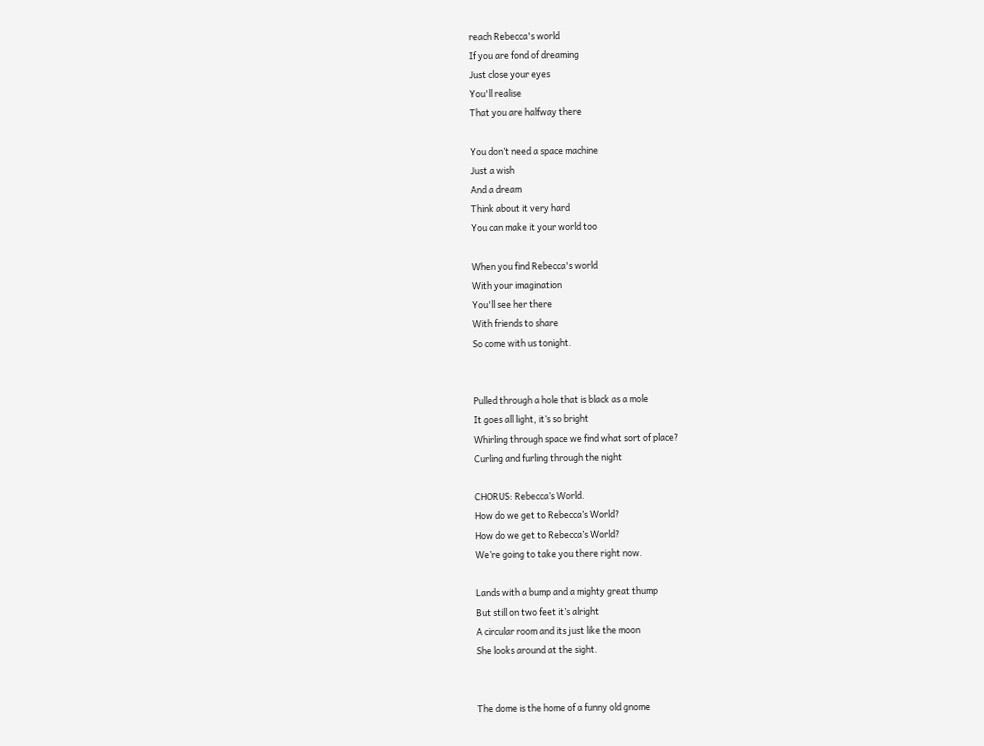reach Rebecca's world
If you are fond of dreaming
Just close your eyes
You'll realise
That you are halfway there

You don’t need a space machine
Just a wish
And a dream
Think about it very hard
You can make it your world too

When you find Rebecca's world
With your imagination
You'll see her there
With friends to share
So come with us tonight.


Pulled through a hole that is black as a mole
It goes all light, it’s so bright
Whirling through space we find what sort of place?
Curling and furling through the night

CHORUS: Rebecca’s World.
How do we get to Rebecca’s World?
How do we get to Rebecca’s World?
We’re going to take you there right now.

Lands with a bump and a mighty great thump
But still on two feet it’s alright
A circular room and its just like the moon
She looks around at the sight.


The dome is the home of a funny old gnome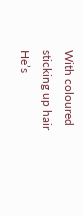With coloured sticking up hair
He’s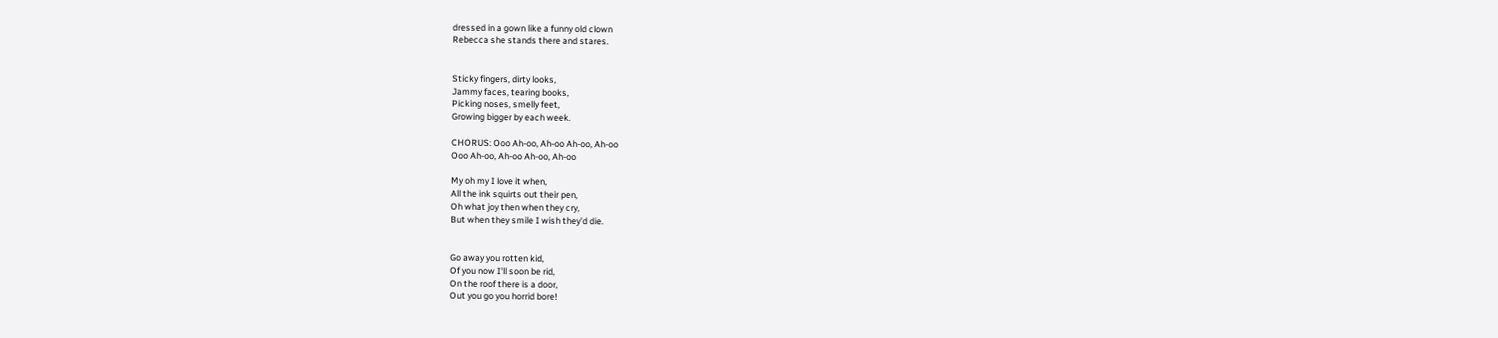dressed in a gown like a funny old clown
Rebecca she stands there and stares.


Sticky fingers, dirty looks,
Jammy faces, tearing books,
Picking noses, smelly feet,
Growing bigger by each week.

CHORUS: Ooo Ah-oo, Ah-oo Ah-oo, Ah-oo
Ooo Ah-oo, Ah-oo Ah-oo, Ah-oo

My oh my I love it when,
All the ink squirts out their pen,
Oh what joy then when they cry,
But when they smile I wish they'd die.


Go away you rotten kid,
Of you now I'll soon be rid,
On the roof there is a door,
Out you go you horrid bore!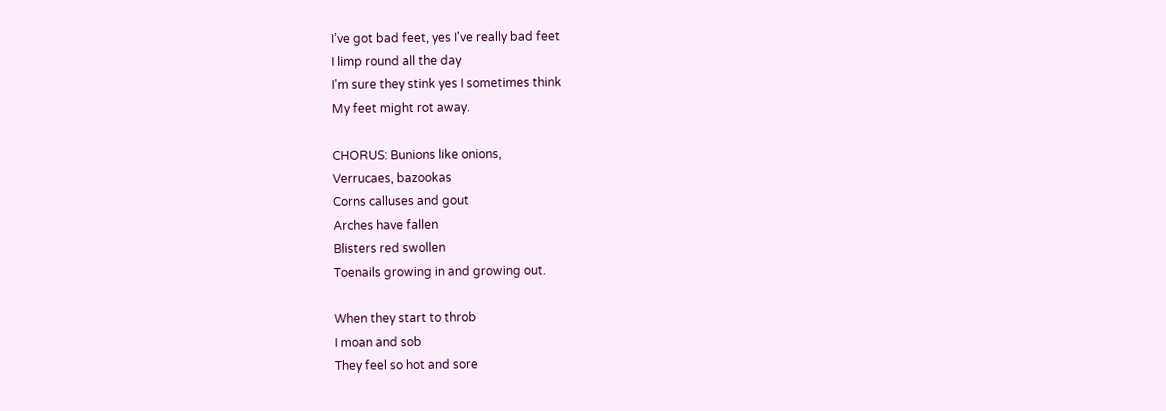I’ve got bad feet, yes I've really bad feet
I limp round all the day
I'm sure they stink yes I sometimes think
My feet might rot away.

CHORUS: Bunions like onions,
Verrucaes, bazookas
Corns calluses and gout
Arches have fallen
Blisters red swollen
Toenails growing in and growing out.

When they start to throb
I moan and sob
They feel so hot and sore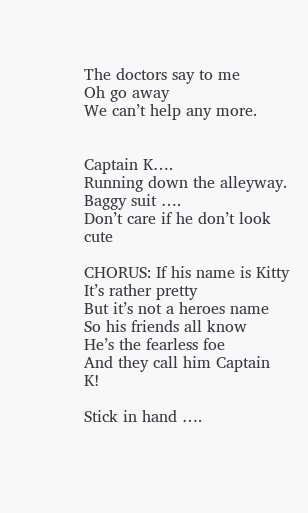The doctors say to me
Oh go away
We can’t help any more.


Captain K….
Running down the alleyway.
Baggy suit ….
Don’t care if he don’t look cute

CHORUS: If his name is Kitty
It’s rather pretty
But it’s not a heroes name
So his friends all know
He’s the fearless foe
And they call him Captain K!

Stick in hand ….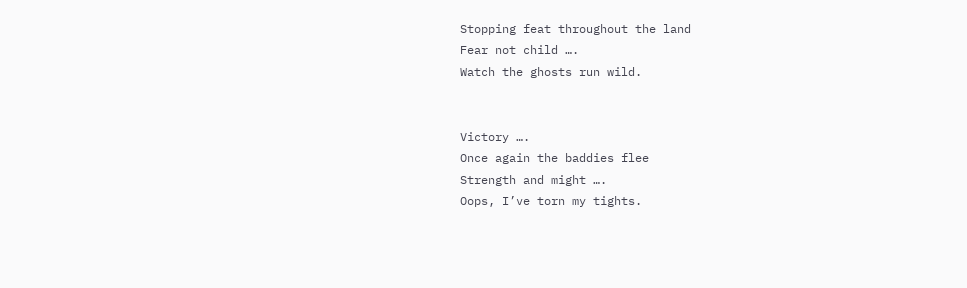Stopping feat throughout the land
Fear not child ….
Watch the ghosts run wild.


Victory ….
Once again the baddies flee
Strength and might ….
Oops, I’ve torn my tights.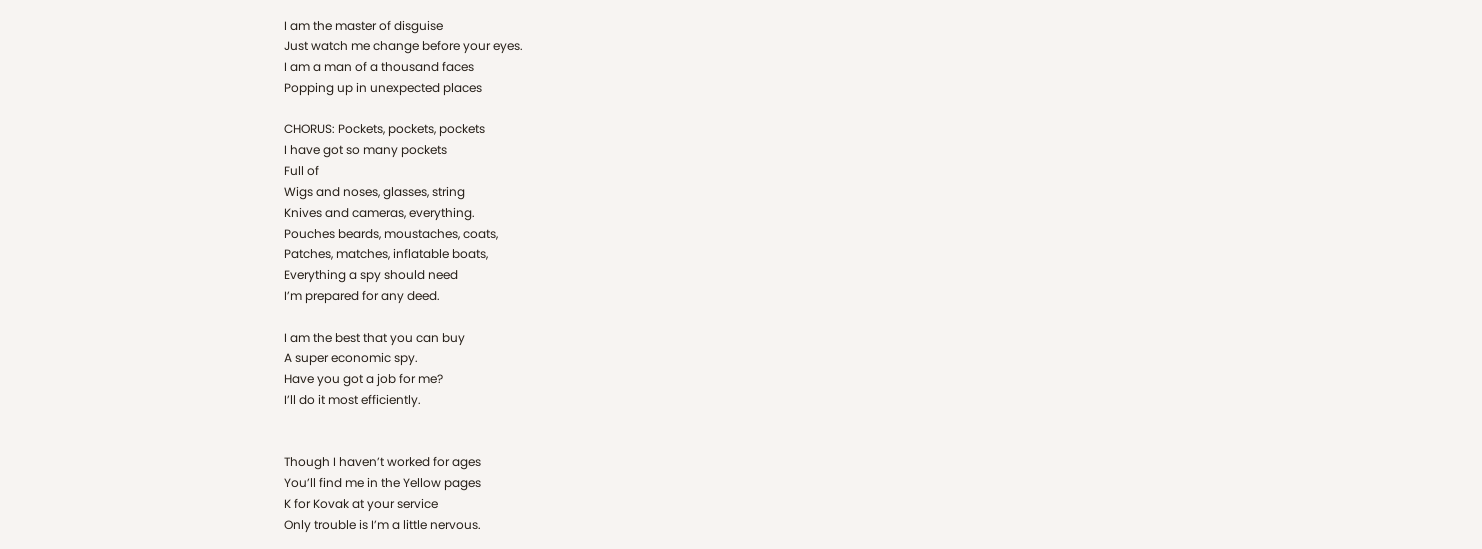I am the master of disguise
Just watch me change before your eyes.
I am a man of a thousand faces
Popping up in unexpected places

CHORUS: Pockets, pockets, pockets
I have got so many pockets
Full of
Wigs and noses, glasses, string
Knives and cameras, everything.
Pouches beards, moustaches, coats,
Patches, matches, inflatable boats,
Everything a spy should need
I’m prepared for any deed.

I am the best that you can buy
A super economic spy.
Have you got a job for me?
I’ll do it most efficiently.


Though I haven’t worked for ages
You’ll find me in the Yellow pages
K for Kovak at your service
Only trouble is I’m a little nervous.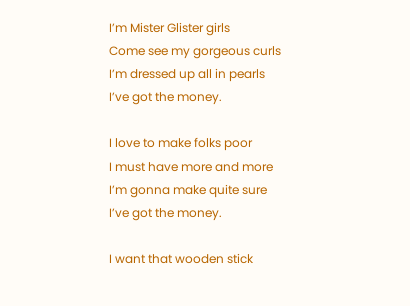I’m Mister Glister girls
Come see my gorgeous curls
I’m dressed up all in pearls
I’ve got the money.

I love to make folks poor
I must have more and more
I’m gonna make quite sure
I’ve got the money.

I want that wooden stick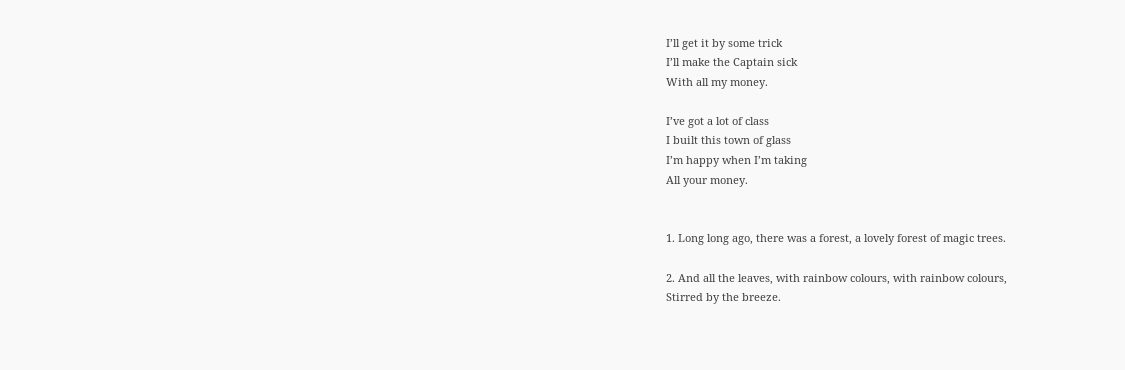I’ll get it by some trick
I’ll make the Captain sick
With all my money.

I’ve got a lot of class
I built this town of glass
I’m happy when I’m taking
All your money.


1. Long long ago, there was a forest, a lovely forest of magic trees.

2. And all the leaves, with rainbow colours, with rainbow colours,
Stirred by the breeze.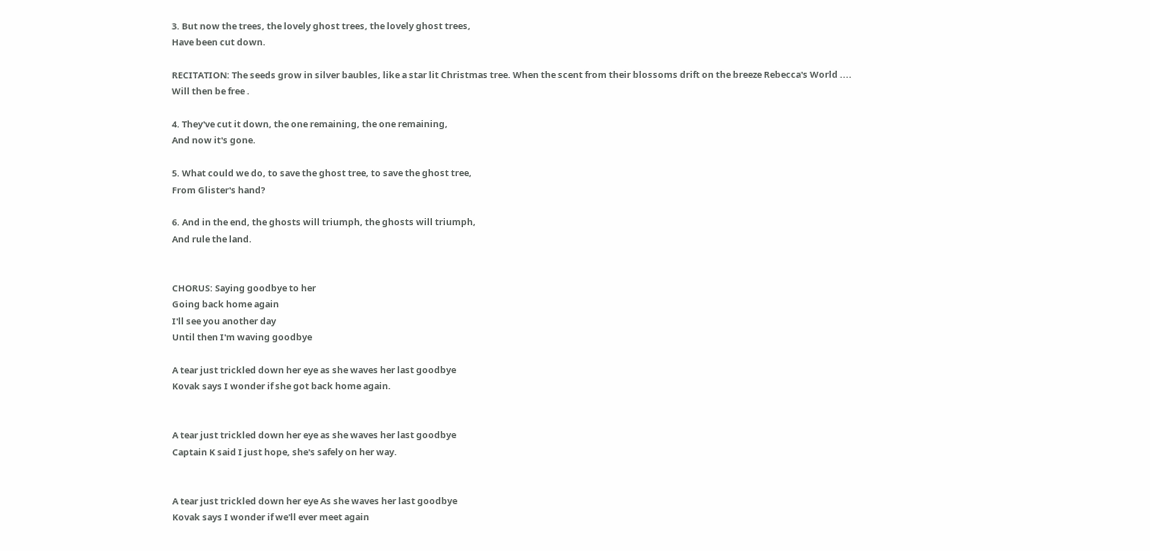3. But now the trees, the lovely ghost trees, the lovely ghost trees,
Have been cut down.

RECITATION: The seeds grow in silver baubles, like a star lit Christmas tree. When the scent from their blossoms drift on the breeze Rebecca's World ....
Will then be free .

4. They've cut it down, the one remaining, the one remaining,
And now it's gone.

5. What could we do, to save the ghost tree, to save the ghost tree,
From Glister's hand?

6. And in the end, the ghosts will triumph, the ghosts will triumph,
And rule the land.


CHORUS: Saying goodbye to her
Going back home again
I'll see you another day
Until then I'm waving goodbye

A tear just trickled down her eye as she waves her last goodbye
Kovak says I wonder if she got back home again.


A tear just trickled down her eye as she waves her last goodbye
Captain K said I just hope, she's safely on her way.


A tear just trickled down her eye As she waves her last goodbye
Kovak says I wonder if we'll ever meet again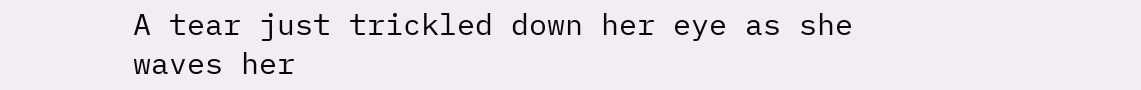A tear just trickled down her eye as she waves her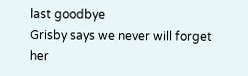last goodbye
Grisby says we never will forget her